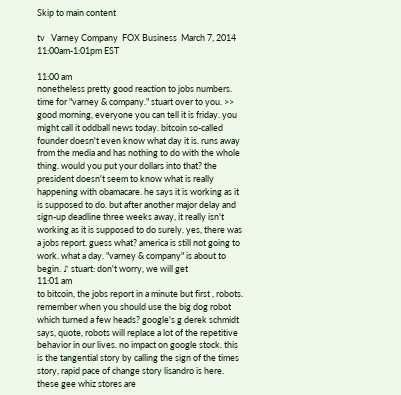Skip to main content

tv   Varney Company  FOX Business  March 7, 2014 11:00am-1:01pm EST

11:00 am
nonetheless pretty good reaction to jobs numbers. time for "varney & company." stuart over to you. >> good morning, everyone you can tell it is friday. you might call it oddball news today. bitcoin so-called founder doesn't even know what day it is. runs away from the media and has nothing to do with the whole thing. would you put your dollars into that? the president doesn't seem to know what is really happening with obamacare. he says it is working as it is supposed to do. but after another major delay and sign-up deadline three weeks away, it really isn't working as it is supposed to do surely. yes, there was a jobs report. guess what? america is still not going to work. what a day. "varney & company" is about to begin. ♪ stuart: don't worry, we will get
11:01 am
to bitcoin, the jobs report in a minute but first , robots. remember when you should use the big dog robot which turned a few heads? google's g derek schmidt says, quote, robots will replace a lot of the repetitive behavior in our lives. no impact on google stock. this is the tangential story by calling the sign of the times story, rapid pace of change story lisandro is here. these gee whiz stores are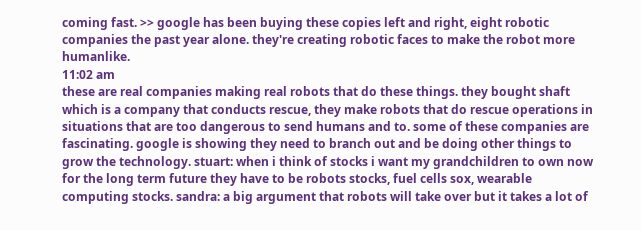coming fast. >> google has been buying these copies left and right, eight robotic companies the past year alone. they're creating robotic faces to make the robot more humanlike.
11:02 am
these are real companies making real robots that do these things. they bought shaft which is a company that conducts rescue, they make robots that do rescue operations in situations that are too dangerous to send humans and to. some of these companies are fascinating. google is showing they need to branch out and be doing other things to grow the technology. stuart: when i think of stocks i want my grandchildren to own now for the long term future they have to be robots stocks, fuel cells sox, wearable computing stocks. sandra: a big argument that robots will take over but it takes a lot of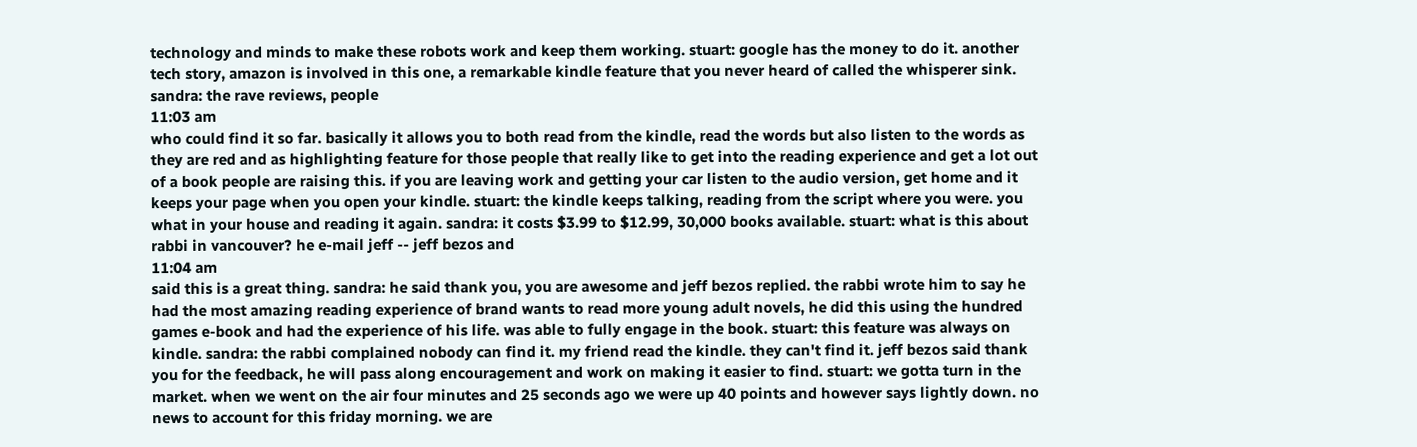technology and minds to make these robots work and keep them working. stuart: google has the money to do it. another tech story, amazon is involved in this one, a remarkable kindle feature that you never heard of called the whisperer sink. sandra: the rave reviews, people
11:03 am
who could find it so far. basically it allows you to both read from the kindle, read the words but also listen to the words as they are red and as highlighting feature for those people that really like to get into the reading experience and get a lot out of a book people are raising this. if you are leaving work and getting your car listen to the audio version, get home and it keeps your page when you open your kindle. stuart: the kindle keeps talking, reading from the script where you were. you what in your house and reading it again. sandra: it costs $3.99 to $12.99, 30,000 books available. stuart: what is this about rabbi in vancouver? he e-mail jeff -- jeff bezos and
11:04 am
said this is a great thing. sandra: he said thank you, you are awesome and jeff bezos replied. the rabbi wrote him to say he had the most amazing reading experience of brand wants to read more young adult novels, he did this using the hundred games e-book and had the experience of his life. was able to fully engage in the book. stuart: this feature was always on kindle. sandra: the rabbi complained nobody can find it. my friend read the kindle. they can't find it. jeff bezos said thank you for the feedback, he will pass along encouragement and work on making it easier to find. stuart: we gotta turn in the market. when we went on the air four minutes and 25 seconds ago we were up 40 points and however says lightly down. no news to account for this friday morning. we are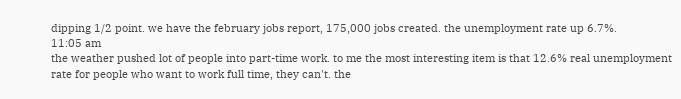dipping 1/2 point. we have the february jobs report, 175,000 jobs created. the unemployment rate up 6.7%.
11:05 am
the weather pushed lot of people into part-time work. to me the most interesting item is that 12.6% real unemployment rate for people who want to work full time, they can't. the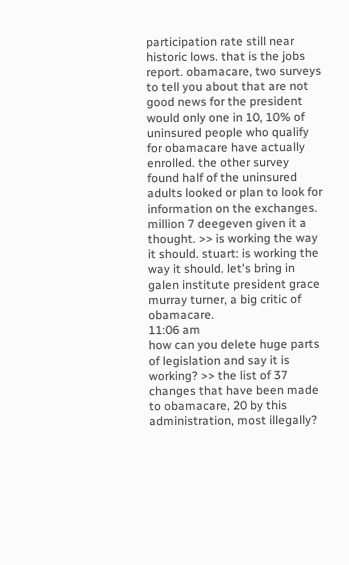participation rate still near historic lows. that is the jobs report. obamacare, two surveys to tell you about that are not good news for the president would only one in 10, 10% of uninsured people who qualify for obamacare have actually enrolled. the other survey found half of the uninsured adults looked or plan to look for information on the exchanges. million 7 deegeven given it a thought. >> is working the way it should. stuart: is working the way it should. let's bring in galen institute president grace murray turner, a big critic of obamacare.
11:06 am
how can you delete huge parts of legislation and say it is working? >> the list of 37 changes that have been made to obamacare, 20 by this administration, most illegally?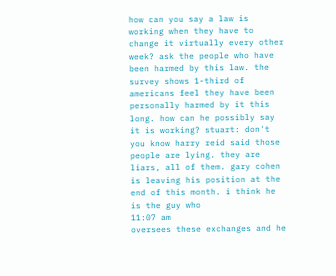how can you say a law is working when they have to change it virtually every other week? ask the people who have been harmed by this law. the survey shows 1-third of americans feel they have been personally harmed by it this long. how can he possibly say it is working? stuart: don't you know harry reid said those people are lying. they are liars, all of them. gary cohen is leaving his position at the end of this month. i think he is the guy who
11:07 am
oversees these exchanges and he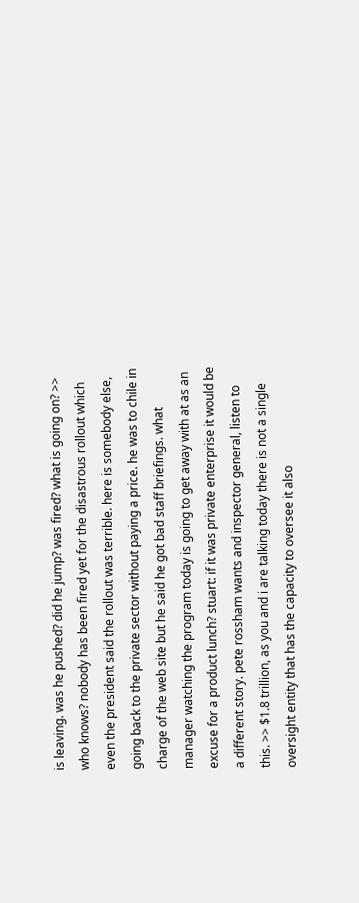is leaving. was he pushed? did he jump? was fired? what is going on? >> who knows? nobody has been fired yet for the disastrous rollout which even the president said the rollout was terrible. here is somebody else, going back to the private sector without paying a price. he was to chile in charge of the web site but he said he got bad staff briefings. what manager watching the program today is going to get away with at as an excuse for a product lunch? stuart: if it was private enterprise it would be a different story. pete rossham wants and inspector general, listen to this. >> $1.8 trillion, as you and i are talking today there is not a single oversight entity that has the capacity to oversee it also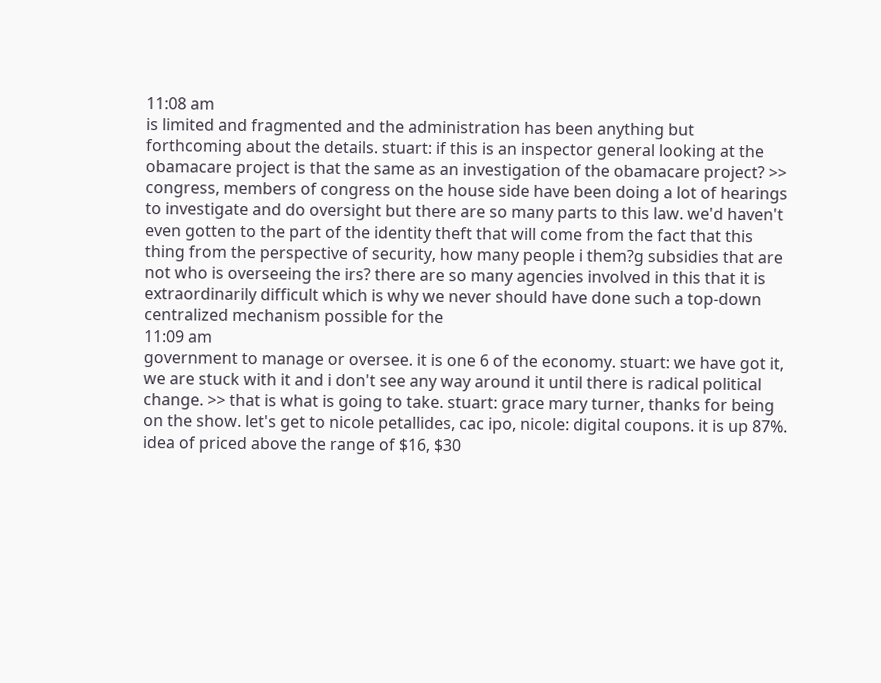11:08 am
is limited and fragmented and the administration has been anything but forthcoming about the details. stuart: if this is an inspector general looking at the obamacare project is that the same as an investigation of the obamacare project? >> congress, members of congress on the house side have been doing a lot of hearings to investigate and do oversight but there are so many parts to this law. we'd haven't even gotten to the part of the identity theft that will come from the fact that this thing from the perspective of security, how many people i them?g subsidies that are not who is overseeing the irs? there are so many agencies involved in this that it is extraordinarily difficult which is why we never should have done such a top-down centralized mechanism possible for the
11:09 am
government to manage or oversee. it is one 6 of the economy. stuart: we have got it, we are stuck with it and i don't see any way around it until there is radical political change. >> that is what is going to take. stuart: grace mary turner, thanks for being on the show. let's get to nicole petallides, cac ipo, nicole: digital coupons. it is up 87%. idea of priced above the range of $16, $30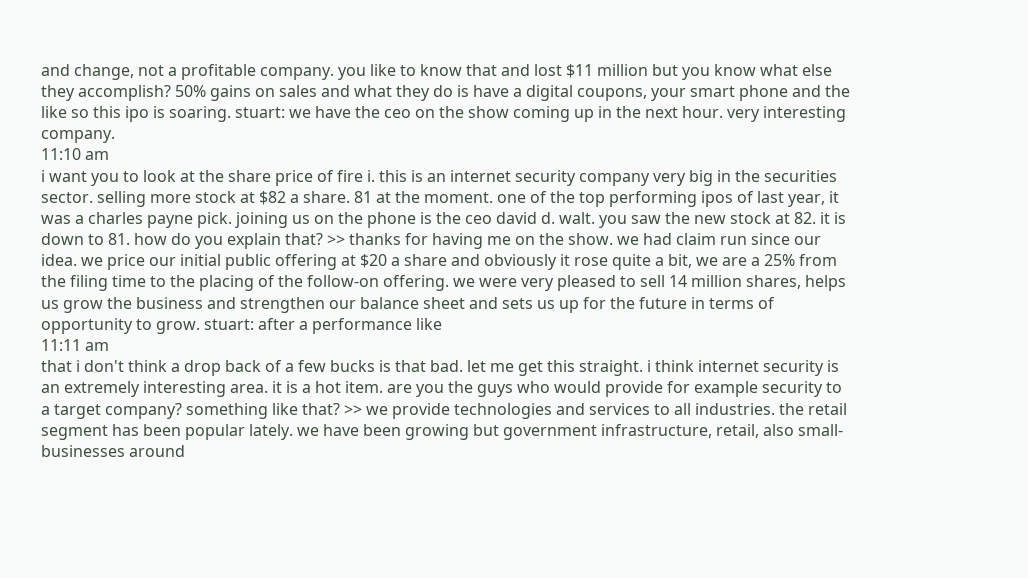and change, not a profitable company. you like to know that and lost $11 million but you know what else they accomplish? 50% gains on sales and what they do is have a digital coupons, your smart phone and the like so this ipo is soaring. stuart: we have the ceo on the show coming up in the next hour. very interesting company.
11:10 am
i want you to look at the share price of fire i. this is an internet security company very big in the securities sector. selling more stock at $82 a share. 81 at the moment. one of the top performing ipos of last year, it was a charles payne pick. joining us on the phone is the ceo david d. walt. you saw the new stock at 82. it is down to 81. how do you explain that? >> thanks for having me on the show. we had claim run since our idea. we price our initial public offering at $20 a share and obviously it rose quite a bit, we are a 25% from the filing time to the placing of the follow-on offering. we were very pleased to sell 14 million shares, helps us grow the business and strengthen our balance sheet and sets us up for the future in terms of opportunity to grow. stuart: after a performance like
11:11 am
that i don't think a drop back of a few bucks is that bad. let me get this straight. i think internet security is an extremely interesting area. it is a hot item. are you the guys who would provide for example security to a target company? something like that? >> we provide technologies and services to all industries. the retail segment has been popular lately. we have been growing but government infrastructure, retail, also small-businesses around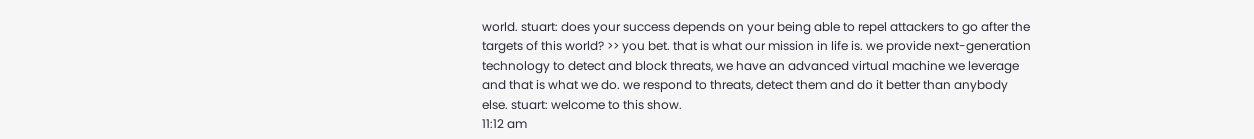world. stuart: does your success depends on your being able to repel attackers to go after the targets of this world? >> you bet. that is what our mission in life is. we provide next-generation technology to detect and block threats, we have an advanced virtual machine we leverage and that is what we do. we respond to threats, detect them and do it better than anybody else. stuart: welcome to this show.
11:12 am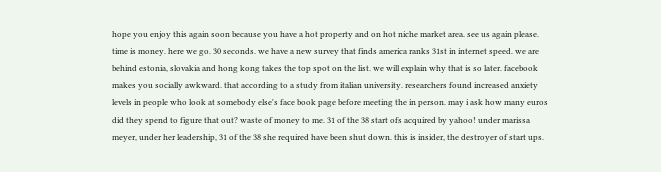hope you enjoy this again soon because you have a hot property and on hot niche market area. see us again please. time is money. here we go. 30 seconds. we have a new survey that finds america ranks 31st in internet speed. we are behind estonia, slovakia and hong kong takes the top spot on the list. we will explain why that is so later. facebook makes you socially awkward. that according to a study from italian university. researchers found increased anxiety levels in people who look at somebody else's face book page before meeting the in person. may i ask how many euros did they spend to figure that out? waste of money to me. 31 of the 38 start ofs acquired by yahoo! under marissa meyer, under her leadership, 31 of the 38 she required have been shut down. this is insider, the destroyer of start ups.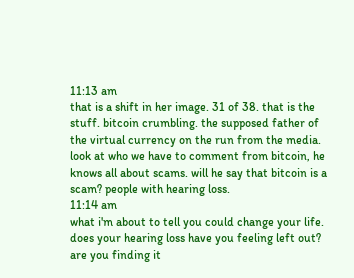11:13 am
that is a shift in her image. 31 of 38. that is the stuff. bitcoin crumbling. the supposed father of the virtual currency on the run from the media. look at who we have to comment from bitcoin, he knows all about scams. will he say that bitcoin is a scam? people with hearing loss.
11:14 am
what i'm about to tell you could change your life. does your hearing loss have you feeling left out? are you finding it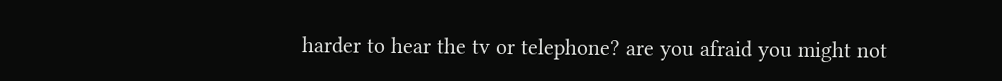harder to hear the tv or telephone? are you afraid you might not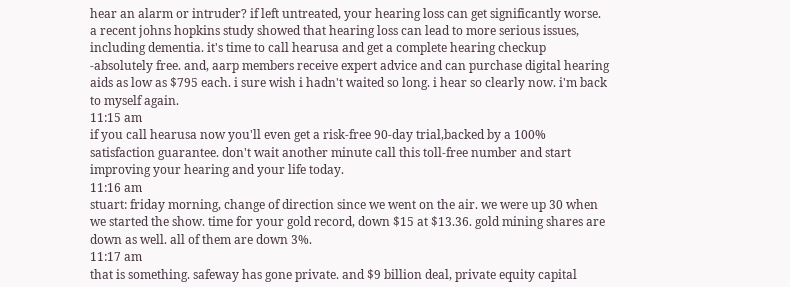hear an alarm or intruder? if left untreated, your hearing loss can get significantly worse. a recent johns hopkins study showed that hearing loss can lead to more serious issues, including dementia. it's time to call hearusa and get a complete hearing checkup -absolutely free. and, aarp members receive expert advice and can purchase digital hearing aids as low as $795 each. i sure wish i hadn't waited so long. i hear so clearly now. i'm back to myself again.
11:15 am
if you call hearusa now you'll even get a risk-free 90-day trial,backed by a 100% satisfaction guarantee. don't wait another minute call this toll-free number and start improving your hearing and your life today.
11:16 am
stuart: friday morning, change of direction since we went on the air. we were up 30 when we started the show. time for your gold record, down $15 at $13.36. gold mining shares are down as well. all of them are down 3%.
11:17 am
that is something. safeway has gone private. and $9 billion deal, private equity capital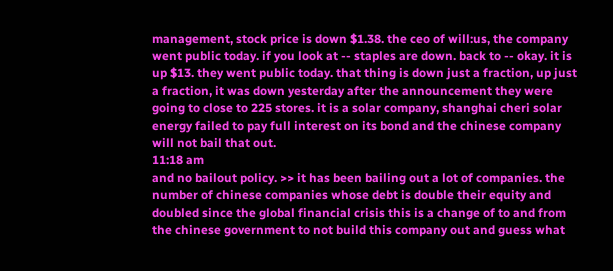management, stock price is down $1.38. the ceo of will:us, the company went public today. if you look at -- staples are down. back to -- okay. it is up $13. they went public today. that thing is down just a fraction, up just a fraction, it was down yesterday after the announcement they were going to close to 225 stores. it is a solar company, shanghai cheri solar energy failed to pay full interest on its bond and the chinese company will not bail that out.
11:18 am
and no bailout policy. >> it has been bailing out a lot of companies. the number of chinese companies whose debt is double their equity and doubled since the global financial crisis this is a change of to and from the chinese government to not build this company out and guess what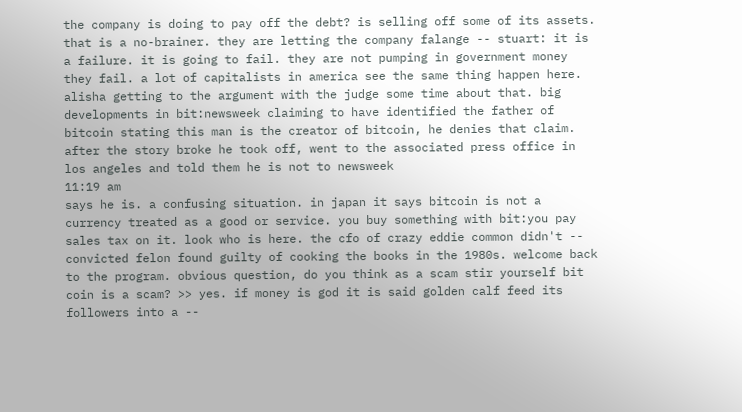the company is doing to pay off the debt? is selling off some of its assets. that is a no-brainer. they are letting the company falange -- stuart: it is a failure. it is going to fail. they are not pumping in government money they fail. a lot of capitalists in america see the same thing happen here. alisha getting to the argument with the judge some time about that. big developments in bit:newsweek claiming to have identified the father of bitcoin stating this man is the creator of bitcoin, he denies that claim. after the story broke he took off, went to the associated press office in los angeles and told them he is not to newsweek
11:19 am
says he is. a confusing situation. in japan it says bitcoin is not a currency treated as a good or service. you buy something with bit:you pay sales tax on it. look who is here. the cfo of crazy eddie common didn't -- convicted felon found guilty of cooking the books in the 1980s. welcome back to the program. obvious question, do you think as a scam stir yourself bit coin is a scam? >> yes. if money is god it is said golden calf feed its followers into a --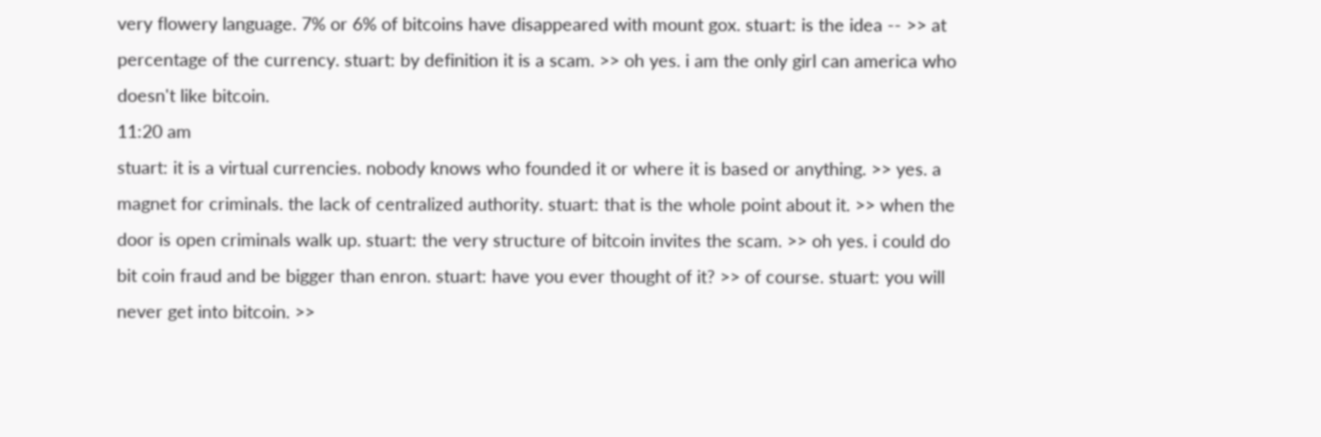very flowery language. 7% or 6% of bitcoins have disappeared with mount gox. stuart: is the idea -- >> at percentage of the currency. stuart: by definition it is a scam. >> oh yes. i am the only girl can america who doesn't like bitcoin.
11:20 am
stuart: it is a virtual currencies. nobody knows who founded it or where it is based or anything. >> yes. a magnet for criminals. the lack of centralized authority. stuart: that is the whole point about it. >> when the door is open criminals walk up. stuart: the very structure of bitcoin invites the scam. >> oh yes. i could do bit coin fraud and be bigger than enron. stuart: have you ever thought of it? >> of course. stuart: you will never get into bitcoin. >>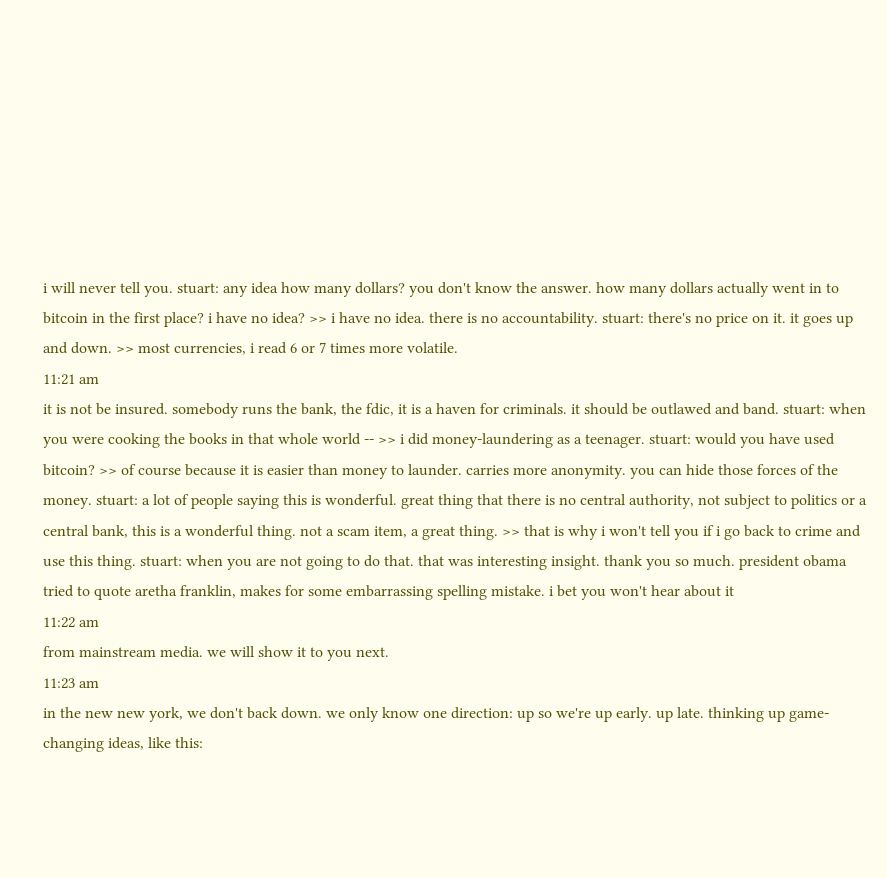i will never tell you. stuart: any idea how many dollars? you don't know the answer. how many dollars actually went in to bitcoin in the first place? i have no idea? >> i have no idea. there is no accountability. stuart: there's no price on it. it goes up and down. >> most currencies, i read 6 or 7 times more volatile.
11:21 am
it is not be insured. somebody runs the bank, the fdic, it is a haven for criminals. it should be outlawed and band. stuart: when you were cooking the books in that whole world -- >> i did money-laundering as a teenager. stuart: would you have used bitcoin? >> of course because it is easier than money to launder. carries more anonymity. you can hide those forces of the money. stuart: a lot of people saying this is wonderful. great thing that there is no central authority, not subject to politics or a central bank, this is a wonderful thing. not a scam item, a great thing. >> that is why i won't tell you if i go back to crime and use this thing. stuart: when you are not going to do that. that was interesting insight. thank you so much. president obama tried to quote aretha franklin, makes for some embarrassing spelling mistake. i bet you won't hear about it
11:22 am
from mainstream media. we will show it to you next.
11:23 am
in the new new york, we don't back down. we only know one direction: up so we're up early. up late. thinking up game-changing ideas, like this: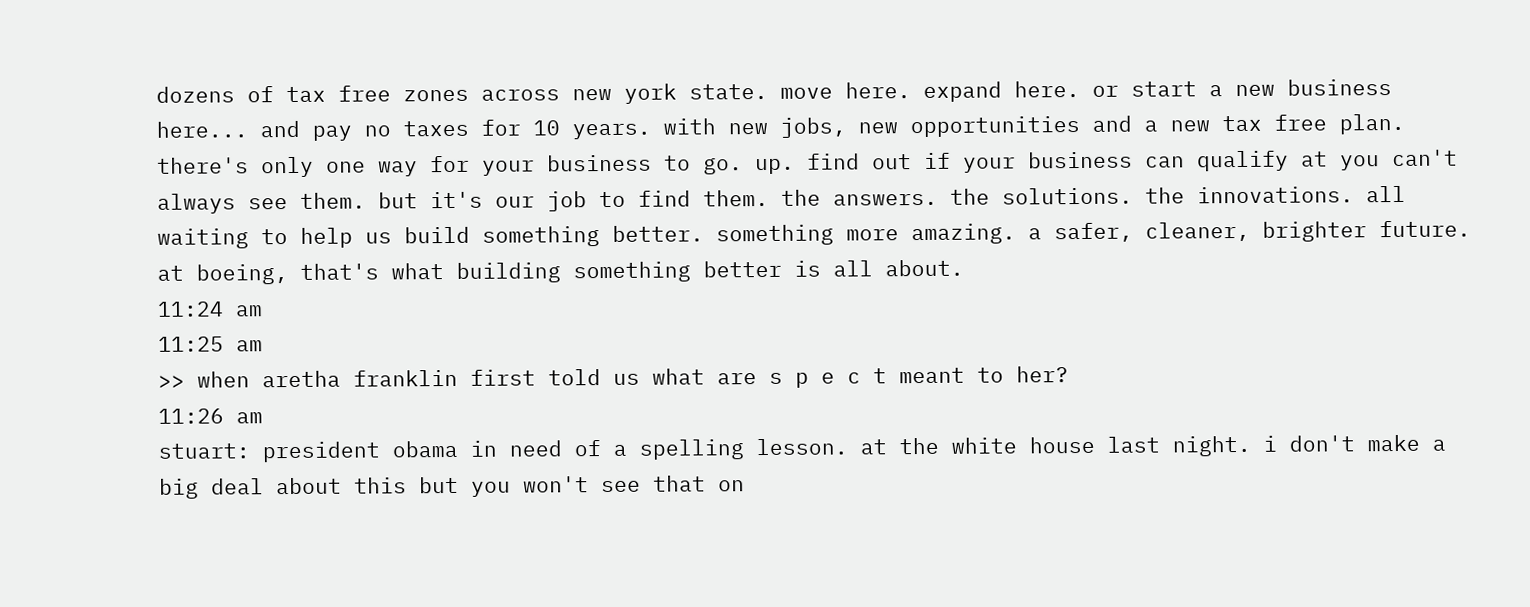dozens of tax free zones across new york state. move here. expand here. or start a new business here... and pay no taxes for 10 years. with new jobs, new opportunities and a new tax free plan. there's only one way for your business to go. up. find out if your business can qualify at you can't always see them. but it's our job to find them. the answers. the solutions. the innovations. all waiting to help us build something better. something more amazing. a safer, cleaner, brighter future. at boeing, that's what building something better is all about.
11:24 am
11:25 am
>> when aretha franklin first told us what are s p e c t meant to her?
11:26 am
stuart: president obama in need of a spelling lesson. at the white house last night. i don't make a big deal about this but you won't see that on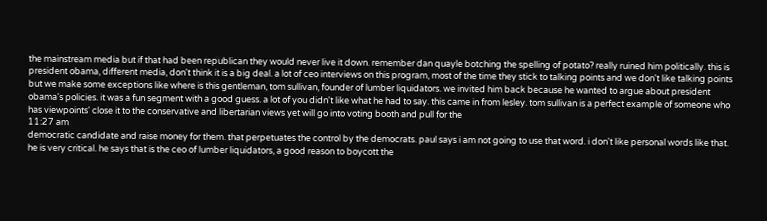the mainstream media but if that had been republican they would never live it down. remember dan quayle botching the spelling of potato? really ruined him politically. this is president obama, different media, don't think it is a big deal. a lot of ceo interviews on this program, most of the time they stick to talking points and we don't like talking points but we make some exceptions like where is this gentleman, tom sullivan, founder of lumber liquidators. we invited him back because he wanted to argue about president obama's policies. it was a fun segment with a good guess. a lot of you didn't like what he had to say. this came in from lesley. tom sullivan is a perfect example of someone who has viewpoints' close it to the conservative and libertarian views yet will go into voting booth and pull for the
11:27 am
democratic candidate and raise money for them. that perpetuates the control by the democrats. paul says i am not going to use that word. i don't like personal words like that. he is very critical. he says that is the ceo of lumber liquidators, a good reason to boycott the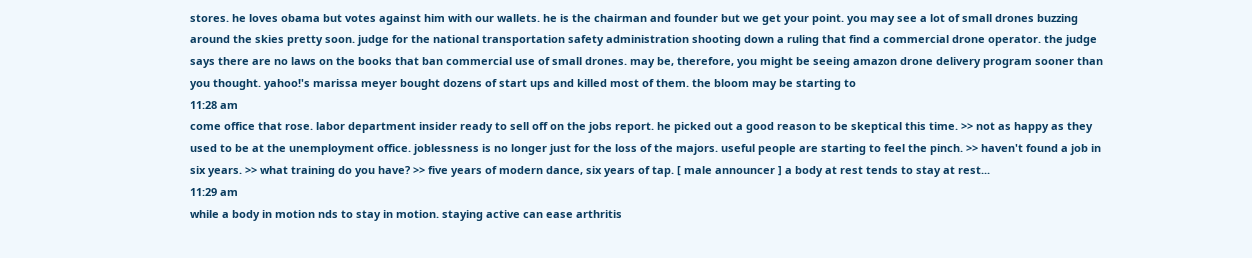stores. he loves obama but votes against him with our wallets. he is the chairman and founder but we get your point. you may see a lot of small drones buzzing around the skies pretty soon. judge for the national transportation safety administration shooting down a ruling that find a commercial drone operator. the judge says there are no laws on the books that ban commercial use of small drones. may be, therefore, you might be seeing amazon drone delivery program sooner than you thought. yahoo!'s marissa meyer bought dozens of start ups and killed most of them. the bloom may be starting to
11:28 am
come office that rose. labor department insider ready to sell off on the jobs report. he picked out a good reason to be skeptical this time. >> not as happy as they used to be at the unemployment office. joblessness is no longer just for the loss of the majors. useful people are starting to feel the pinch. >> haven't found a job in six years. >> what training do you have? >> five years of modern dance, six years of tap. [ male announcer ] a body at rest tends to stay at rest...
11:29 am
while a body in motion nds to stay in motion. staying active can ease arthritis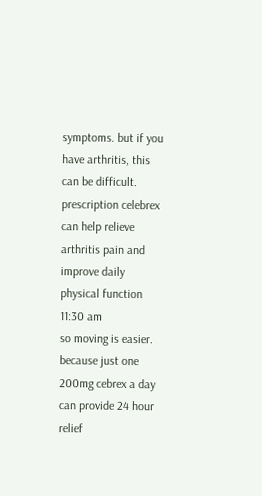symptoms. but if you have arthritis, this can be difficult. prescription celebrex can help relieve arthritis pain and improve daily physical function
11:30 am
so moving is easier. because just one 200mg cebrex a day can provide 24 hour relief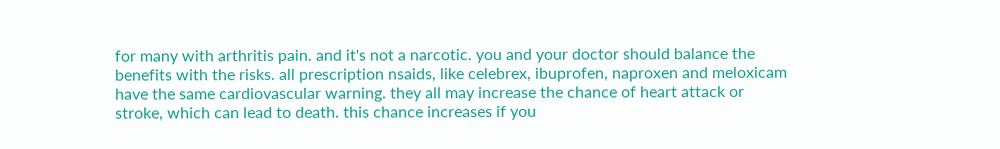for many with arthritis pain. and it's not a narcotic. you and your doctor should balance the benefits with the risks. all prescription nsaids, like celebrex, ibuprofen, naproxen and meloxicam have the same cardiovascular warning. they all may increase the chance of heart attack or stroke, which can lead to death. this chance increases if you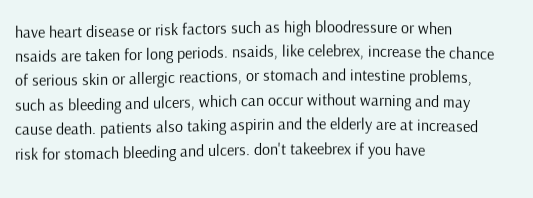have heart disease or risk factors such as high bloodressure or when nsaids are taken for long periods. nsaids, like celebrex, increase the chance of serious skin or allergic reactions, or stomach and intestine problems, such as bleeding and ulcers, which can occur without warning and may cause death. patients also taking aspirin and the elderly are at increased risk for stomach bleeding and ulcers. don't takeebrex if you have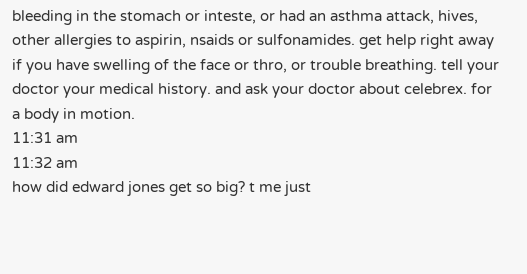bleeding in the stomach or inteste, or had an asthma attack, hives, other allergies to aspirin, nsaids or sulfonamides. get help right away if you have swelling of the face or thro, or trouble breathing. tell your doctor your medical history. and ask your doctor about celebrex. for a body in motion.
11:31 am
11:32 am
how did edward jones get so big? t me just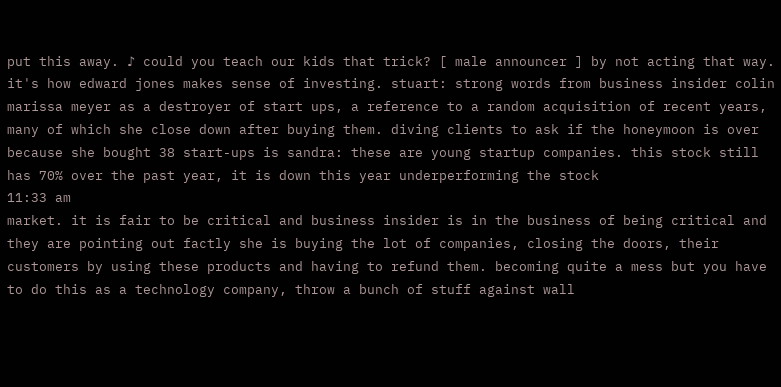put this away. ♪ could you teach our kids that trick? [ male announcer ] by not acting that way. it's how edward jones makes sense of investing. stuart: strong words from business insider colin marissa meyer as a destroyer of start ups, a reference to a random acquisition of recent years, many of which she close down after buying them. diving clients to ask if the honeymoon is over because she bought 38 start-ups is sandra: these are young startup companies. this stock still has 70% over the past year, it is down this year underperforming the stock
11:33 am
market. it is fair to be critical and business insider is in the business of being critical and they are pointing out factly she is buying the lot of companies, closing the doors, their customers by using these products and having to refund them. becoming quite a mess but you have to do this as a technology company, throw a bunch of stuff against wall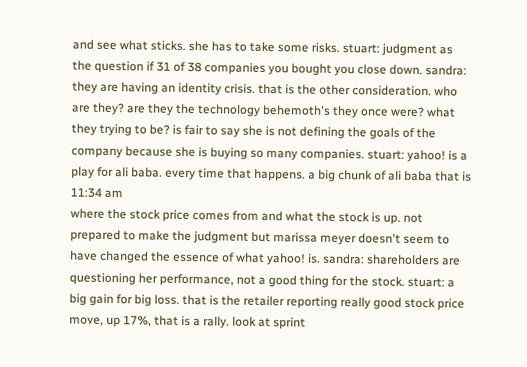and see what sticks. she has to take some risks. stuart: judgment as the question if 31 of 38 companies you bought you close down. sandra: they are having an identity crisis. that is the other consideration. who are they? are they the technology behemoth's they once were? what they trying to be? is fair to say she is not defining the goals of the company because she is buying so many companies. stuart: yahoo! is a play for ali baba. every time that happens. a big chunk of ali baba that is
11:34 am
where the stock price comes from and what the stock is up. not prepared to make the judgment but marissa meyer doesn't seem to have changed the essence of what yahoo! is. sandra: shareholders are questioning her performance, not a good thing for the stock. stuart: a big gain for big loss. that is the retailer reporting really good stock price move, up 17%, that is a rally. look at sprint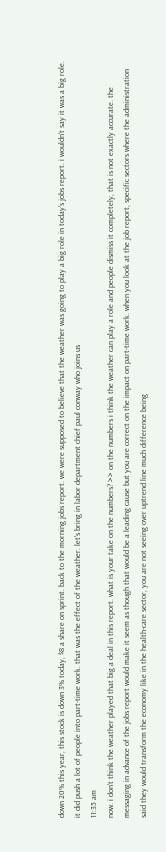down 20% this year, this stock is down 3% today, $8 a share on sprint. back to the morning jobs report. we were supposed to believe that the weather was going to play a big role in today's jobs report. i wouldn't say it was a big role. it did push a lot of people into part-time work. that was the effect of the weather. let's bring in labor department chief paul conway who joins us
11:35 am
now. i don't think the weather played that big a deal in this report. what is your take on the numbers? >> on the numbers i think the weather can play a role and people dismiss it completely, that is not exactly accurate. the messaging in advance of the jobs report would make it seem as though that would be a leading cause but you are correct on the impact on part-time work. when you look at the job report, specific sectors where the administration said they would transform the economy like in the health-care sector, you are not seeing over uptrend line much difference being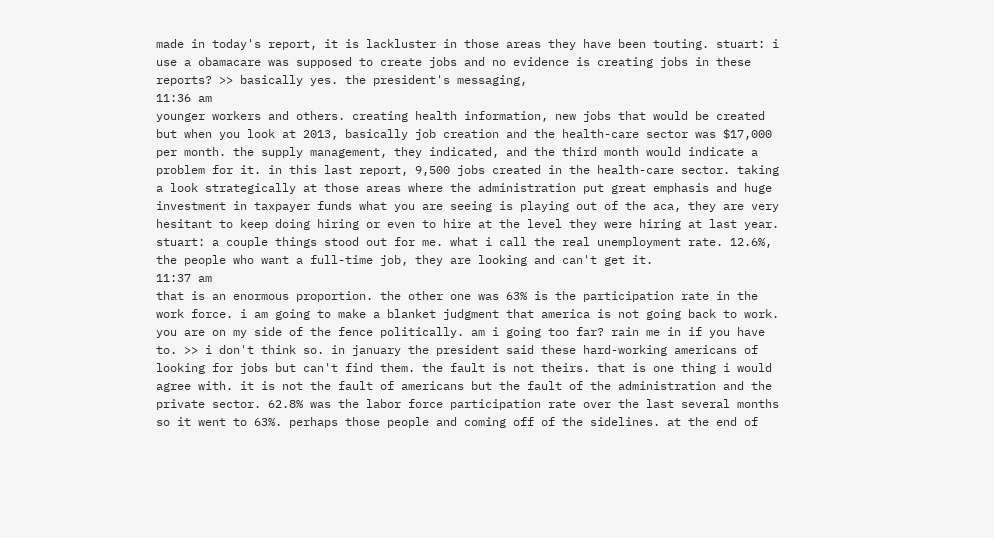made in today's report, it is lackluster in those areas they have been touting. stuart: i use a obamacare was supposed to create jobs and no evidence is creating jobs in these reports? >> basically yes. the president's messaging,
11:36 am
younger workers and others. creating health information, new jobs that would be created but when you look at 2013, basically job creation and the health-care sector was $17,000 per month. the supply management, they indicated, and the third month would indicate a problem for it. in this last report, 9,500 jobs created in the health-care sector. taking a look strategically at those areas where the administration put great emphasis and huge investment in taxpayer funds what you are seeing is playing out of the aca, they are very hesitant to keep doing hiring or even to hire at the level they were hiring at last year. stuart: a couple things stood out for me. what i call the real unemployment rate. 12.6%, the people who want a full-time job, they are looking and can't get it.
11:37 am
that is an enormous proportion. the other one was 63% is the participation rate in the work force. i am going to make a blanket judgment that america is not going back to work. you are on my side of the fence politically. am i going too far? rain me in if you have to. >> i don't think so. in january the president said these hard-working americans of looking for jobs but can't find them. the fault is not theirs. that is one thing i would agree with. it is not the fault of americans but the fault of the administration and the private sector. 62.8% was the labor force participation rate over the last several months so it went to 63%. perhaps those people and coming off of the sidelines. at the end of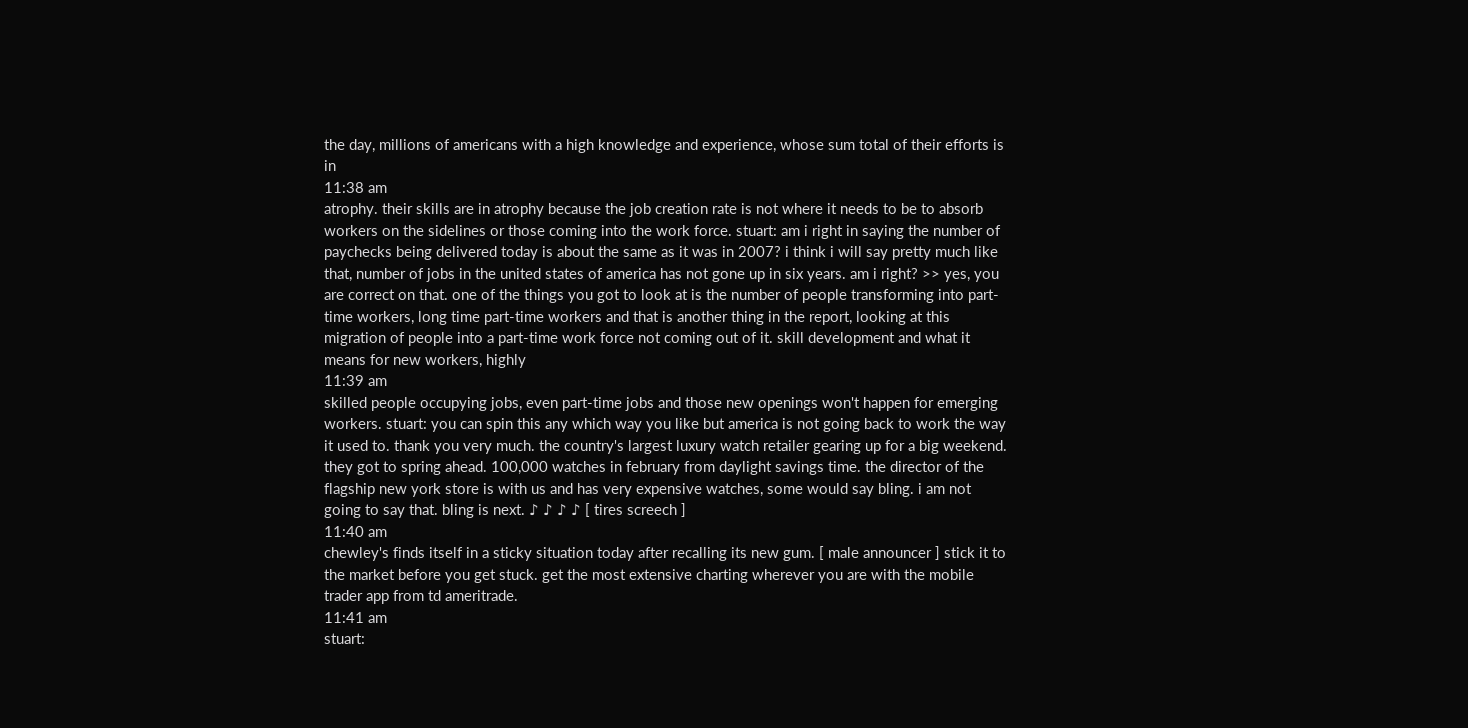the day, millions of americans with a high knowledge and experience, whose sum total of their efforts is in
11:38 am
atrophy. their skills are in atrophy because the job creation rate is not where it needs to be to absorb workers on the sidelines or those coming into the work force. stuart: am i right in saying the number of paychecks being delivered today is about the same as it was in 2007? i think i will say pretty much like that, number of jobs in the united states of america has not gone up in six years. am i right? >> yes, you are correct on that. one of the things you got to look at is the number of people transforming into part-time workers, long time part-time workers and that is another thing in the report, looking at this migration of people into a part-time work force not coming out of it. skill development and what it means for new workers, highly
11:39 am
skilled people occupying jobs, even part-time jobs and those new openings won't happen for emerging workers. stuart: you can spin this any which way you like but america is not going back to work the way it used to. thank you very much. the country's largest luxury watch retailer gearing up for a big weekend. they got to spring ahead. 100,000 watches in february from daylight savings time. the director of the flagship new york store is with us and has very expensive watches, some would say bling. i am not going to say that. bling is next. ♪ ♪ ♪ ♪ [ tires screech ]
11:40 am
chewley's finds itself in a sticky situation today after recalling its new gum. [ male announcer ] stick it to the market before you get stuck. get the most extensive charting wherever you are with the mobile trader app from td ameritrade.
11:41 am
stuart: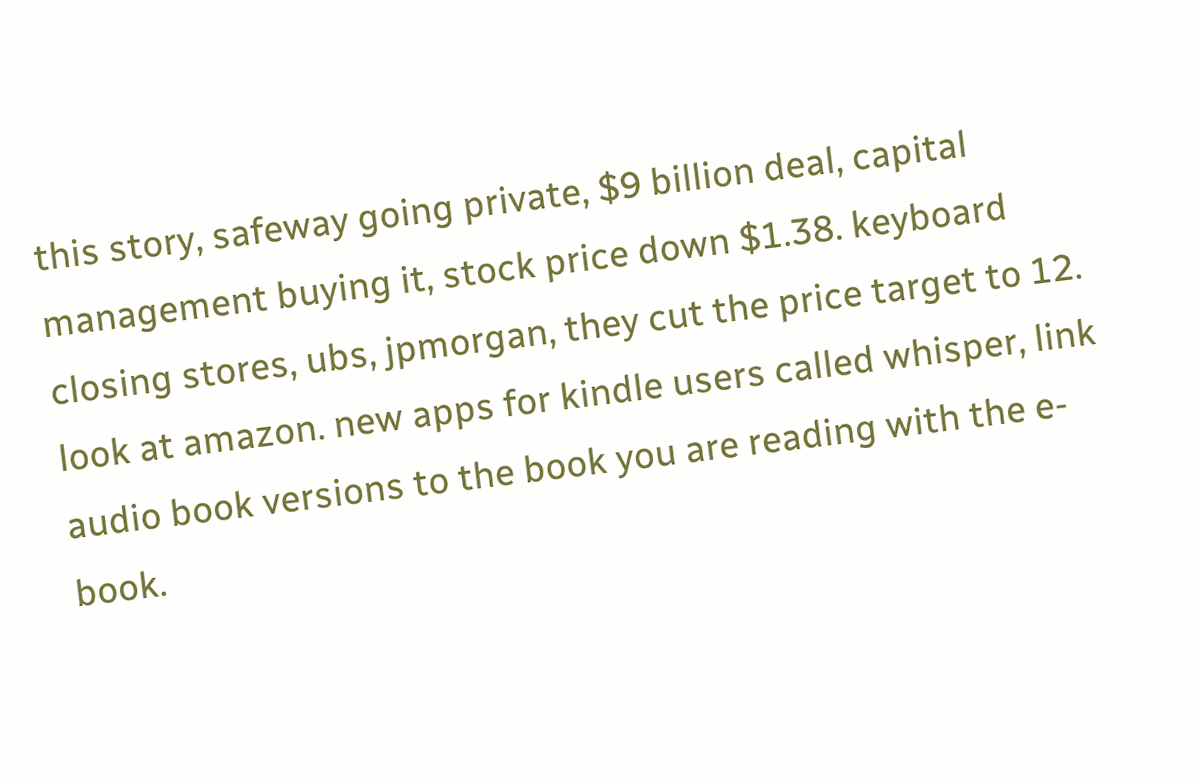this story, safeway going private, $9 billion deal, capital management buying it, stock price down $1.38. keyboard closing stores, ubs, jpmorgan, they cut the price target to 12. look at amazon. new apps for kindle users called whisper, link audio book versions to the book you are reading with the e-book.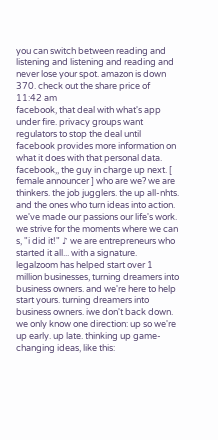you can switch between reading and listening and listening and reading and never lose your spot. amazon is down 370. check out the share price of
11:42 am
facebook, that deal with what's app under fire. privacy groups want regulators to stop the deal until facebook provides more information on what it does with that personal data. facebook,, the guy in charge up next. [ female announcer ] who are we? we are thinkers. the job jugglers. the up all-nhts. and the ones who turn ideas into action. we've made our passions our life's work. we strive for the moments where we can s, "i did it!" ♪ we are entrepreneurs who started it all... with a signature. legalzoom has helped start over 1 million businesses, turning dreamers into business owners. and we're here to help start yours. turning dreamers into business owners. iwe don't back down. we only know one direction: up so we're up early. up late. thinking up game-changing ideas, like this: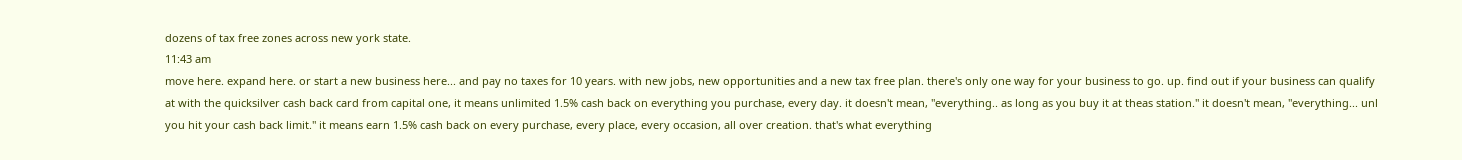dozens of tax free zones across new york state.
11:43 am
move here. expand here. or start a new business here... and pay no taxes for 10 years. with new jobs, new opportunities and a new tax free plan. there's only one way for your business to go. up. find out if your business can qualify at with the quicksilver cash back card from capital one, it means unlimited 1.5% cash back on everything you purchase, every day. it doesn't mean, "everything.. as long as you buy it at theas station." it doesn't mean, "everything... unl you hit your cash back limit." it means earn 1.5% cash back on every purchase, every place, every occasion, all over creation. that's what everything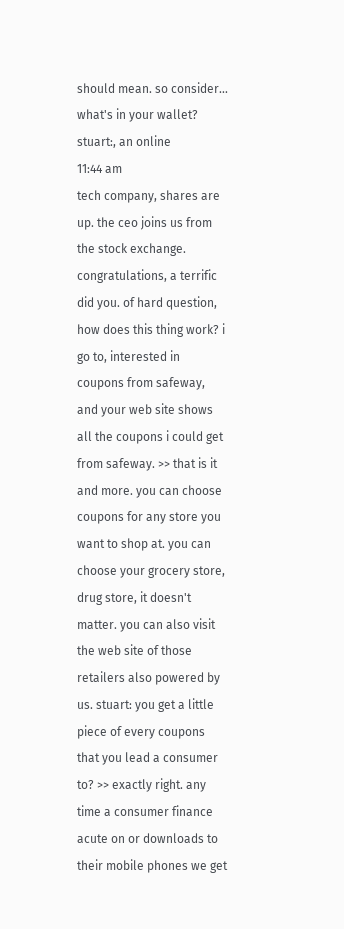should mean. so consider... what's in your wallet? stuart:, an online
11:44 am
tech company, shares are up. the ceo joins us from the stock exchange. congratulations, a terrific did you. of hard question, how does this thing work? i go to, interested in coupons from safeway, and your web site shows all the coupons i could get from safeway. >> that is it and more. you can choose coupons for any store you want to shop at. you can choose your grocery store, drug store, it doesn't matter. you can also visit the web site of those retailers also powered by us. stuart: you get a little piece of every coupons that you lead a consumer to? >> exactly right. any time a consumer finance acute on or downloads to their mobile phones we get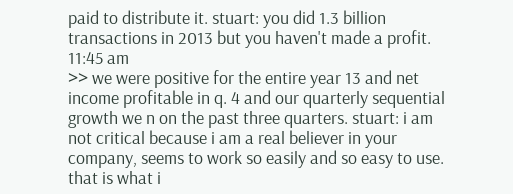paid to distribute it. stuart: you did 1.3 billion transactions in 2013 but you haven't made a profit.
11:45 am
>> we were positive for the entire year 13 and net income profitable in q. 4 and our quarterly sequential growth we n on the past three quarters. stuart: i am not critical because i am a real believer in your company, seems to work so easily and so easy to use. that is what i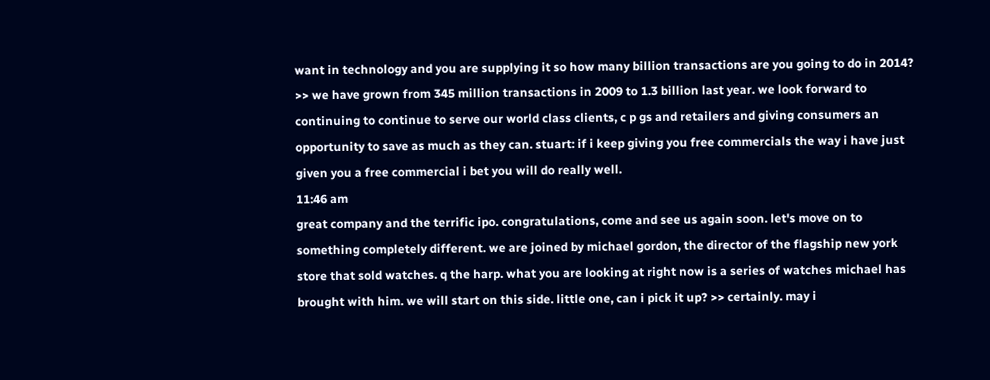want in technology and you are supplying it so how many billion transactions are you going to do in 2014? >> we have grown from 345 million transactions in 2009 to 1.3 billion last year. we look forward to continuing to continue to serve our world class clients, c p gs and retailers and giving consumers an opportunity to save as much as they can. stuart: if i keep giving you free commercials the way i have just given you a free commercial i bet you will do really well.
11:46 am
great company and the terrific ipo. congratulations, come and see us again soon. let's move on to something completely different. we are joined by michael gordon, the director of the flagship new york store that sold watches. q the harp. what you are looking at right now is a series of watches michael has brought with him. we will start on this side. little one, can i pick it up? >> certainly. may i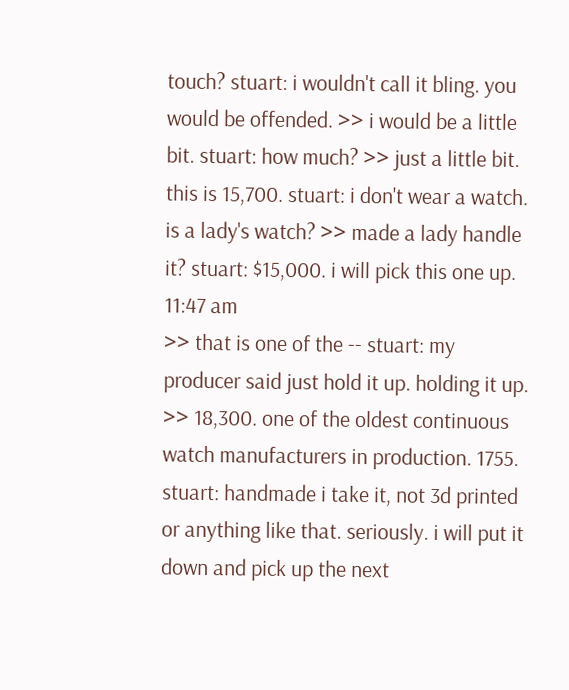touch? stuart: i wouldn't call it bling. you would be offended. >> i would be a little bit. stuart: how much? >> just a little bit. this is 15,700. stuart: i don't wear a watch. is a lady's watch? >> made a lady handle it? stuart: $15,000. i will pick this one up.
11:47 am
>> that is one of the -- stuart: my producer said just hold it up. holding it up. >> 18,300. one of the oldest continuous watch manufacturers in production. 1755. stuart: handmade i take it, not 3d printed or anything like that. seriously. i will put it down and pick up the next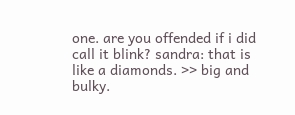one. are you offended if i did call it blink? sandra: that is like a diamonds. >> big and bulky.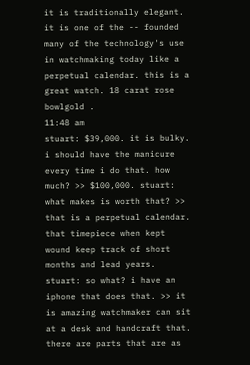it is traditionally elegant. it is one of the -- founded many of the technology's use in watchmaking today like a perpetual calendar. this is a great watch. 18 carat rose bowlgold .
11:48 am
stuart: $39,000. it is bulky. i should have the manicure every time i do that. how much? >> $100,000. stuart: what makes is worth that? >> that is a perpetual calendar. that timepiece when kept wound keep track of short months and lead years. stuart: so what? i have an iphone that does that. >> it is amazing watchmaker can sit at a desk and handcraft that. there are parts that are as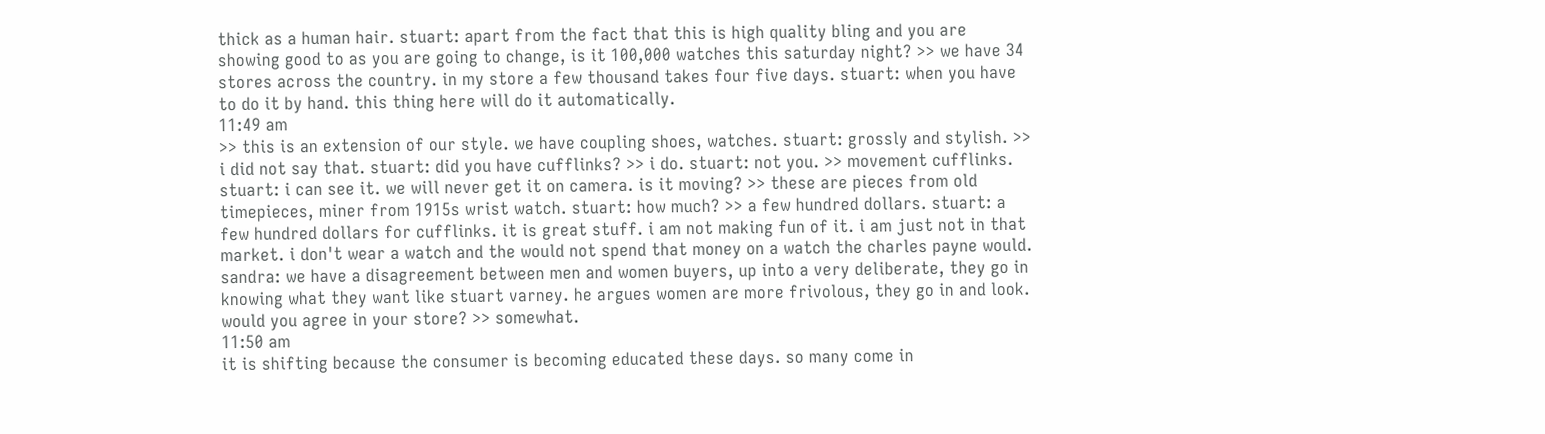thick as a human hair. stuart: apart from the fact that this is high quality bling and you are showing good to as you are going to change, is it 100,000 watches this saturday night? >> we have 34 stores across the country. in my store a few thousand takes four five days. stuart: when you have to do it by hand. this thing here will do it automatically.
11:49 am
>> this is an extension of our style. we have coupling shoes, watches. stuart: grossly and stylish. >> i did not say that. stuart: did you have cufflinks? >> i do. stuart: not you. >> movement cufflinks. stuart: i can see it. we will never get it on camera. is it moving? >> these are pieces from old timepieces, miner from 1915s wrist watch. stuart: how much? >> a few hundred dollars. stuart: a few hundred dollars for cufflinks. it is great stuff. i am not making fun of it. i am just not in that market. i don't wear a watch and the would not spend that money on a watch the charles payne would. sandra: we have a disagreement between men and women buyers, up into a very deliberate, they go in knowing what they want like stuart varney. he argues women are more frivolous, they go in and look. would you agree in your store? >> somewhat.
11:50 am
it is shifting because the consumer is becoming educated these days. so many come in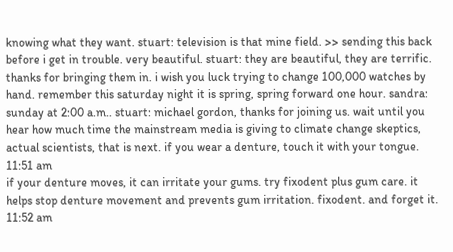knowing what they want. stuart: television is that mine field. >> sending this back before i get in trouble. very beautiful. stuart: they are beautiful, they are terrific. thanks for bringing them in. i wish you luck trying to change 100,000 watches by hand. remember this saturday night it is spring, spring forward one hour. sandra: sunday at 2:00 a.m.. stuart: michael gordon, thanks for joining us. wait until you hear how much time the mainstream media is giving to climate change skeptics, actual scientists, that is next. if you wear a denture, touch it with your tongue.
11:51 am
if your denture moves, it can irritate your gums. try fixodent plus gum care. it helps stop denture movement and prevents gum irritation. fixodent. and forget it.
11:52 am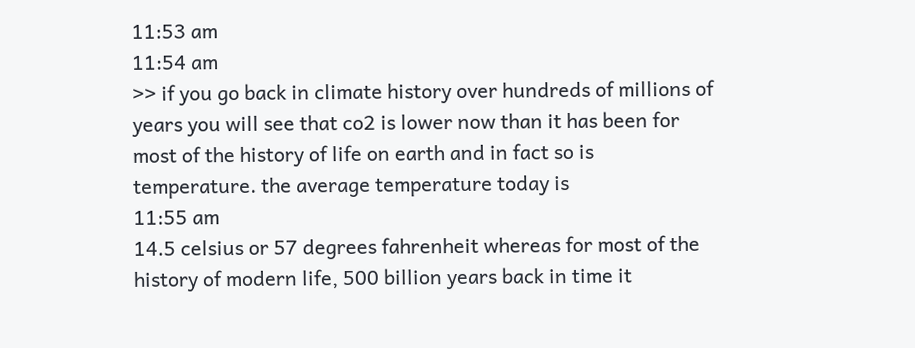11:53 am
11:54 am
>> if you go back in climate history over hundreds of millions of years you will see that co2 is lower now than it has been for most of the history of life on earth and in fact so is temperature. the average temperature today is
11:55 am
14.5 celsius or 57 degrees fahrenheit whereas for most of the history of modern life, 500 billion years back in time it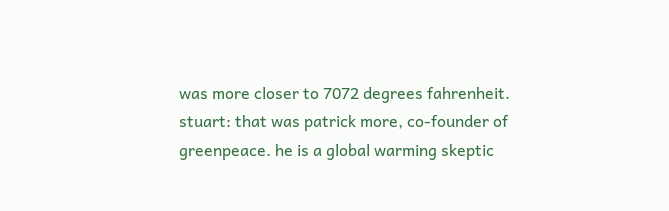was more closer to 7072 degrees fahrenheit. stuart: that was patrick more, co-founder of greenpeace. he is a global warming skeptic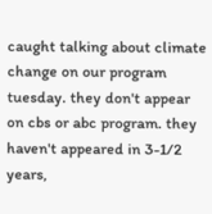caught talking about climate change on our program tuesday. they don't appear on cbs or abc program. they haven't appeared in 3-1/2 years,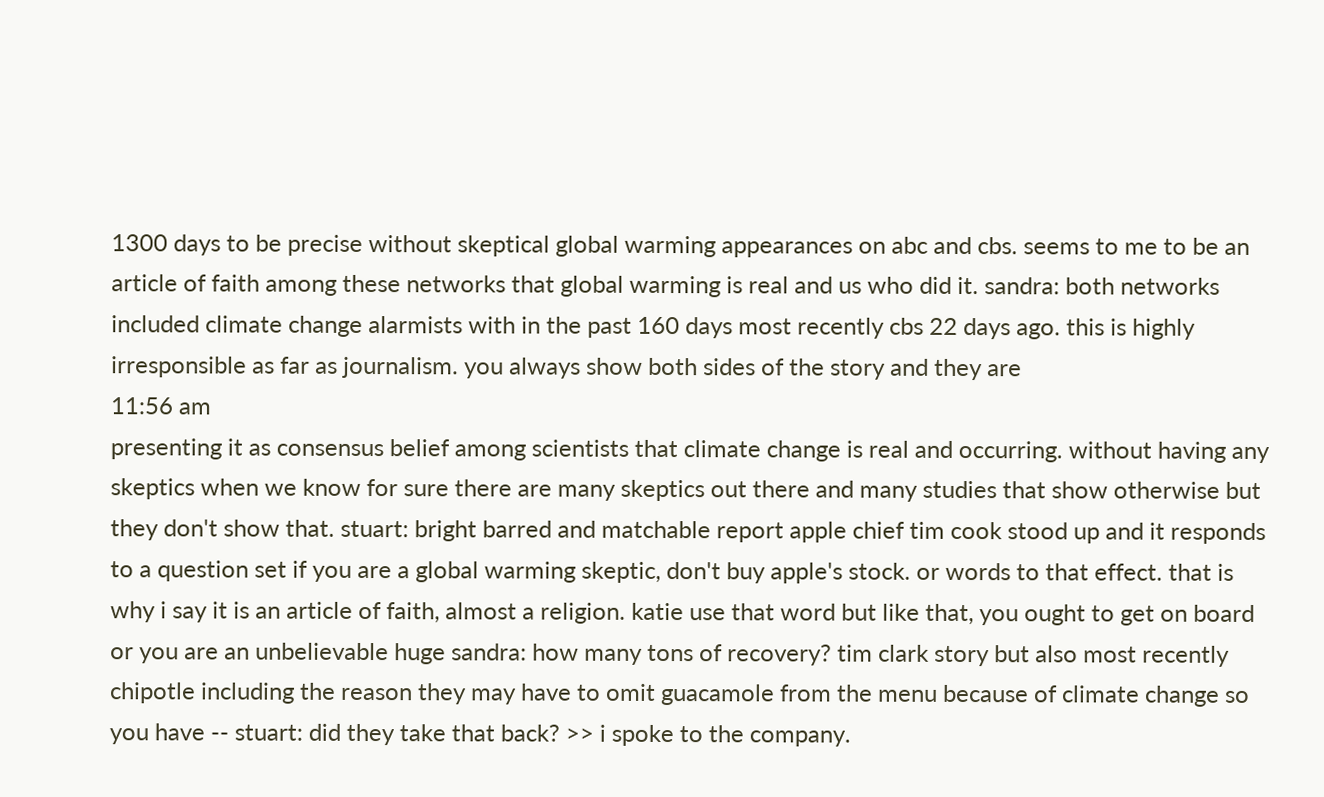1300 days to be precise without skeptical global warming appearances on abc and cbs. seems to me to be an article of faith among these networks that global warming is real and us who did it. sandra: both networks included climate change alarmists with in the past 160 days most recently cbs 22 days ago. this is highly irresponsible as far as journalism. you always show both sides of the story and they are
11:56 am
presenting it as consensus belief among scientists that climate change is real and occurring. without having any skeptics when we know for sure there are many skeptics out there and many studies that show otherwise but they don't show that. stuart: bright barred and matchable report apple chief tim cook stood up and it responds to a question set if you are a global warming skeptic, don't buy apple's stock. or words to that effect. that is why i say it is an article of faith, almost a religion. katie use that word but like that, you ought to get on board or you are an unbelievable huge sandra: how many tons of recovery? tim clark story but also most recently chipotle including the reason they may have to omit guacamole from the menu because of climate change so you have -- stuart: did they take that back? >> i spoke to the company.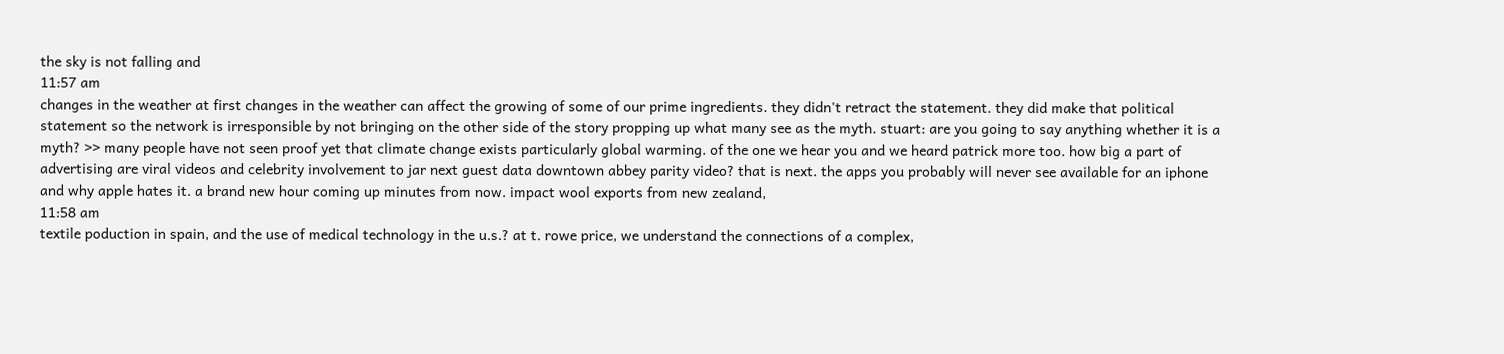the sky is not falling and
11:57 am
changes in the weather at first changes in the weather can affect the growing of some of our prime ingredients. they didn't retract the statement. they did make that political statement so the network is irresponsible by not bringing on the other side of the story propping up what many see as the myth. stuart: are you going to say anything whether it is a myth? >> many people have not seen proof yet that climate change exists particularly global warming. of the one we hear you and we heard patrick more too. how big a part of advertising are viral videos and celebrity involvement to jar next guest data downtown abbey parity video? that is next. the apps you probably will never see available for an iphone and why apple hates it. a brand new hour coming up minutes from now. impact wool exports from new zealand,
11:58 am
textile poduction in spain, and the use of medical technology in the u.s.? at t. rowe price, we understand the connections of a complex,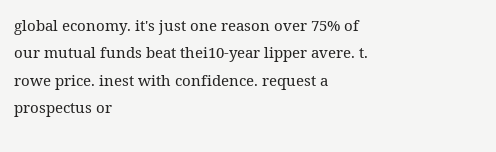global economy. it's just one reason over 75% of our mutual funds beat thei10-year lipper avere. t. rowe price. inest with confidence. request a prospectus or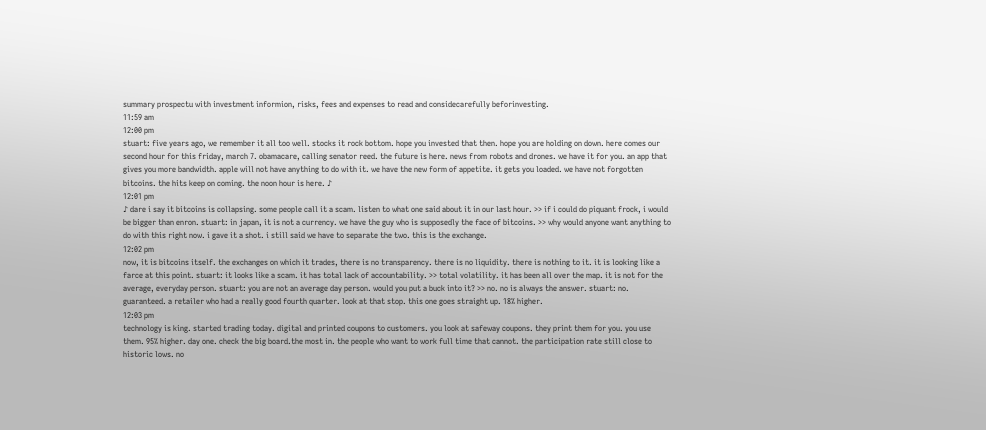summary prospectu with investment informion, risks, fees and expenses to read and considecarefully beforinvesting.
11:59 am
12:00 pm
stuart: five years ago, we remember it all too well. stocks it rock bottom. hope you invested that then. hope you are holding on down. here comes our second hour for this friday, march 7. obamacare, calling senator reed. the future is here. news from robots and drones. we have it for you. an app that gives you more bandwidth. apple will not have anything to do with it. we have the new form of appetite. it gets you loaded. we have not forgotten bitcoins. the hits keep on coming. the noon hour is here. ♪
12:01 pm
♪ dare i say it bitcoins is collapsing. some people call it a scam. listen to what one said about it in our last hour. >> if i could do piquant frock, i would be bigger than enron. stuart: in japan, it is not a currency. we have the guy who is supposedly the face of bitcoins. >> why would anyone want anything to do with this right now. i gave it a shot. i still said we have to separate the two. this is the exchange.
12:02 pm
now, it is bitcoins itself. the exchanges on which it trades, there is no transparency. there is no liquidity. there is nothing to it. it is looking like a farce at this point. stuart: it looks like a scam. it has total lack of accountability. >> total volatility. it has been all over the map. it is not for the average, everyday person. stuart: you are not an average day person. would you put a buck into it? >> no. no is always the answer. stuart: no. guaranteed. a retailer who had a really good fourth quarter. look at that stop. this one goes straight up. 18% higher.
12:03 pm
technology is king. started trading today. digital and printed coupons to customers. you look at safeway coupons. they print them for you. you use them. 95% higher. day one. check the big board.the most in. the people who want to work full time that cannot. the participation rate still close to historic lows. no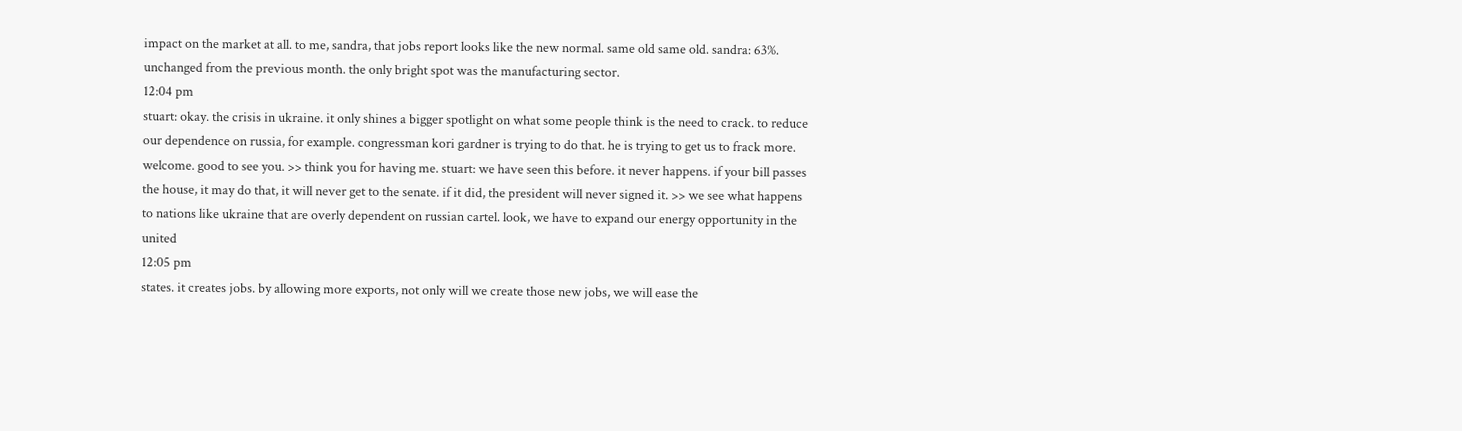impact on the market at all. to me, sandra, that jobs report looks like the new normal. same old same old. sandra: 63%. unchanged from the previous month. the only bright spot was the manufacturing sector.
12:04 pm
stuart: okay. the crisis in ukraine. it only shines a bigger spotlight on what some people think is the need to crack. to reduce our dependence on russia, for example. congressman kori gardner is trying to do that. he is trying to get us to frack more. welcome. good to see you. >> think you for having me. stuart: we have seen this before. it never happens. if your bill passes the house, it may do that, it will never get to the senate. if it did, the president will never signed it. >> we see what happens to nations like ukraine that are overly dependent on russian cartel. look, we have to expand our energy opportunity in the united
12:05 pm
states. it creates jobs. by allowing more exports, not only will we create those new jobs, we will ease the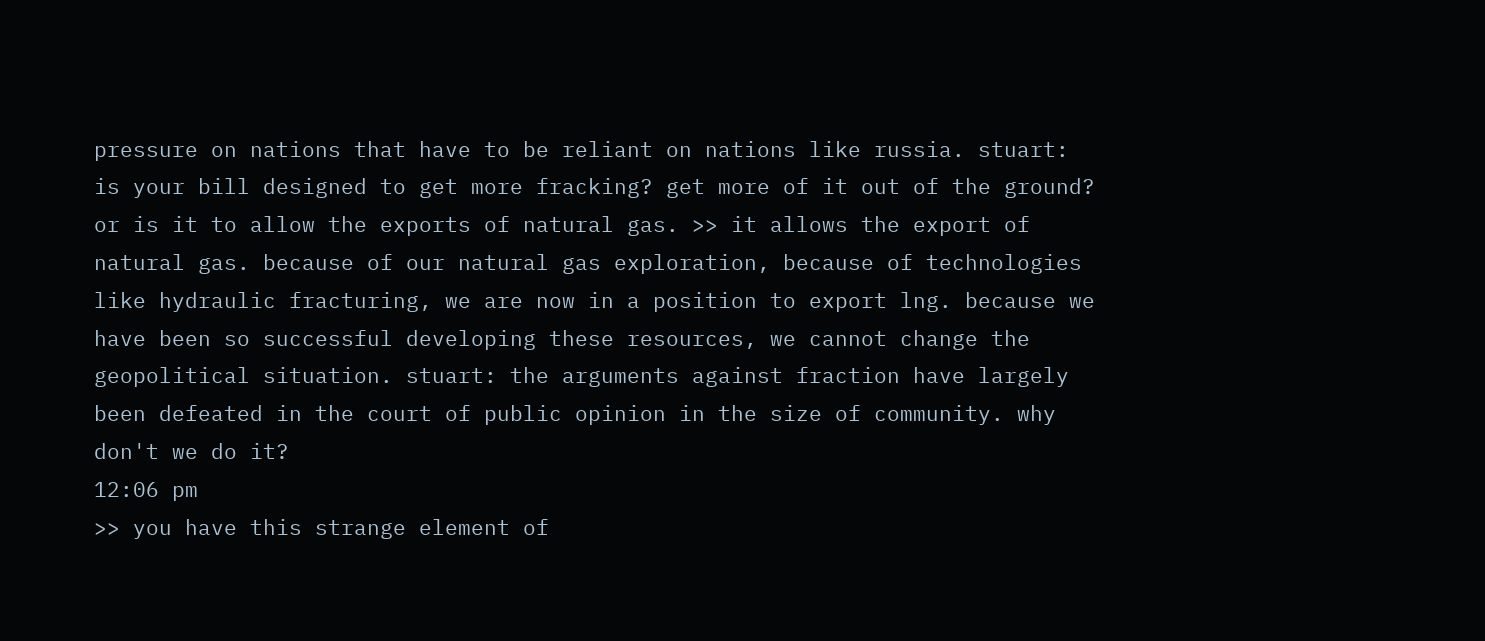pressure on nations that have to be reliant on nations like russia. stuart: is your bill designed to get more fracking? get more of it out of the ground? or is it to allow the exports of natural gas. >> it allows the export of natural gas. because of our natural gas exploration, because of technologies like hydraulic fracturing, we are now in a position to export lng. because we have been so successful developing these resources, we cannot change the geopolitical situation. stuart: the arguments against fraction have largely been defeated in the court of public opinion in the size of community. why don't we do it?
12:06 pm
>> you have this strange element of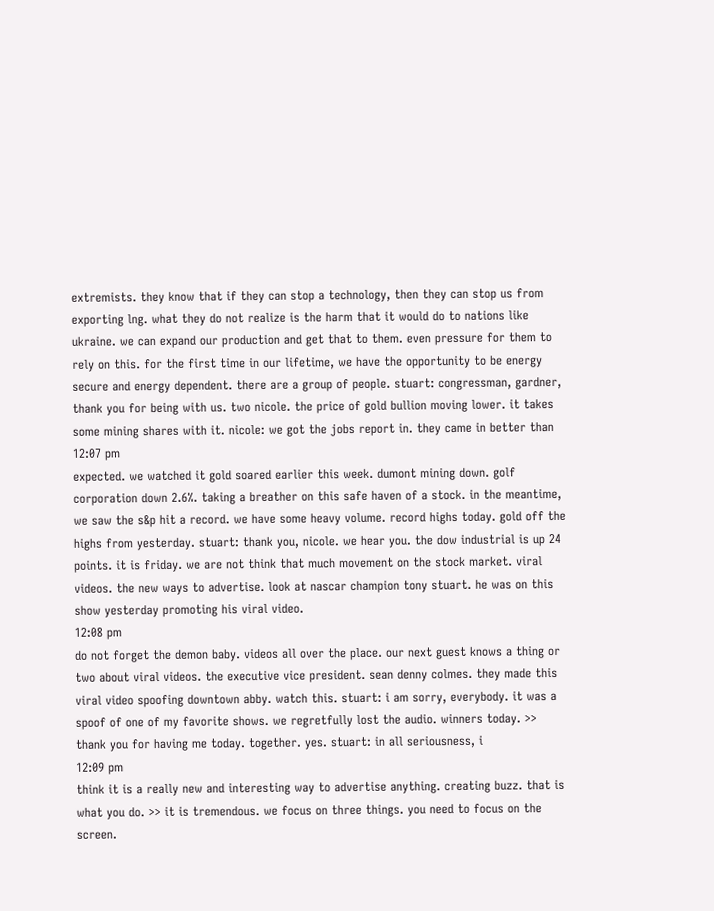extremists. they know that if they can stop a technology, then they can stop us from exporting lng. what they do not realize is the harm that it would do to nations like ukraine. we can expand our production and get that to them. even pressure for them to rely on this. for the first time in our lifetime, we have the opportunity to be energy secure and energy dependent. there are a group of people. stuart: congressman, gardner, thank you for being with us. two nicole. the price of gold bullion moving lower. it takes some mining shares with it. nicole: we got the jobs report in. they came in better than
12:07 pm
expected. we watched it gold soared earlier this week. dumont mining down. golf corporation down 2.6%. taking a breather on this safe haven of a stock. in the meantime, we saw the s&p hit a record. we have some heavy volume. record highs today. gold off the highs from yesterday. stuart: thank you, nicole. we hear you. the dow industrial is up 24 points. it is friday. we are not think that much movement on the stock market. viral videos. the new ways to advertise. look at nascar champion tony stuart. he was on this show yesterday promoting his viral video.
12:08 pm
do not forget the demon baby. videos all over the place. our next guest knows a thing or two about viral videos. the executive vice president. sean denny colmes. they made this viral video spoofing downtown abby. watch this. stuart: i am sorry, everybody. it was a spoof of one of my favorite shows. we regretfully lost the audio. winners today. >> thank you for having me today. together. yes. stuart: in all seriousness, i
12:09 pm
think it is a really new and interesting way to advertise anything. creating buzz. that is what you do. >> it is tremendous. we focus on three things. you need to focus on the screen.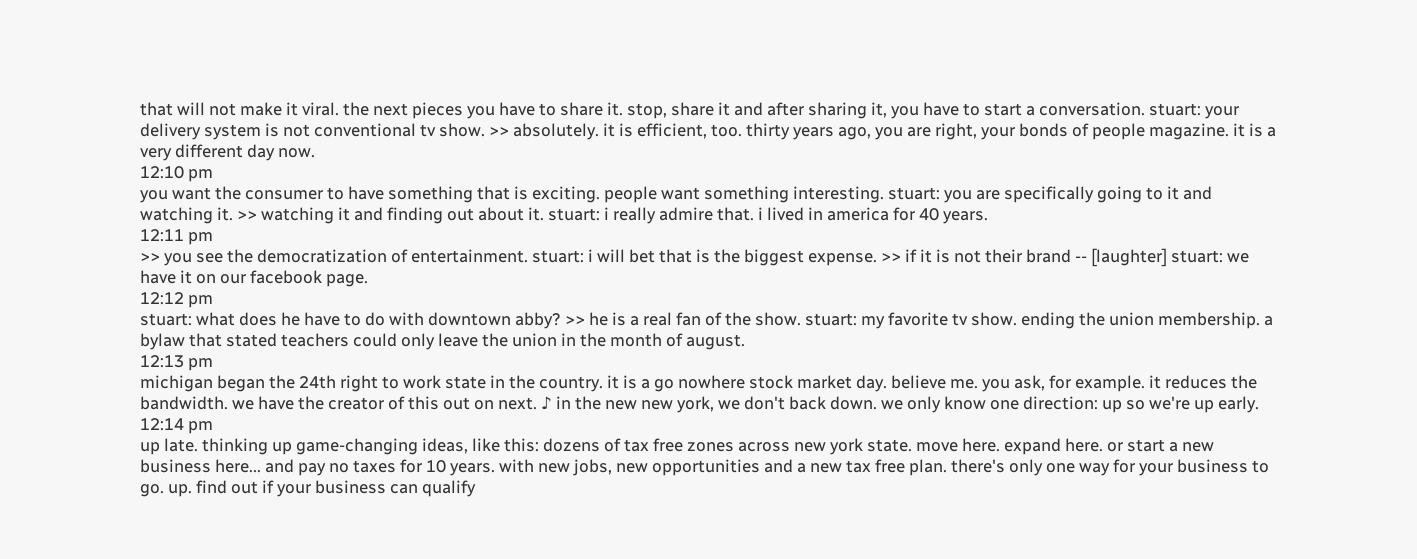that will not make it viral. the next pieces you have to share it. stop, share it and after sharing it, you have to start a conversation. stuart: your delivery system is not conventional tv show. >> absolutely. it is efficient, too. thirty years ago, you are right, your bonds of people magazine. it is a very different day now.
12:10 pm
you want the consumer to have something that is exciting. people want something interesting. stuart: you are specifically going to it and watching it. >> watching it and finding out about it. stuart: i really admire that. i lived in america for 40 years.
12:11 pm
>> you see the democratization of entertainment. stuart: i will bet that is the biggest expense. >> if it is not their brand -- [laughter] stuart: we have it on our facebook page.
12:12 pm
stuart: what does he have to do with downtown abby? >> he is a real fan of the show. stuart: my favorite tv show. ending the union membership. a bylaw that stated teachers could only leave the union in the month of august.
12:13 pm
michigan began the 24th right to work state in the country. it is a go nowhere stock market day. believe me. you ask, for example. it reduces the bandwidth. we have the creator of this out on next. ♪ in the new new york, we don't back down. we only know one direction: up so we're up early.
12:14 pm
up late. thinking up game-changing ideas, like this: dozens of tax free zones across new york state. move here. expand here. or start a new business here... and pay no taxes for 10 years. with new jobs, new opportunities and a new tax free plan. there's only one way for your business to go. up. find out if your business can qualify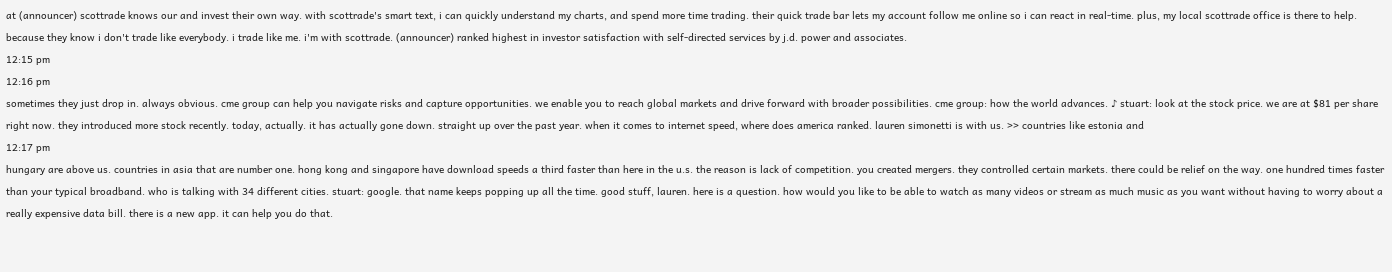at (announcer) scottrade knows our and invest their own way. with scottrade's smart text, i can quickly understand my charts, and spend more time trading. their quick trade bar lets my account follow me online so i can react in real-time. plus, my local scottrade office is there to help. because they know i don't trade like everybody. i trade like me. i'm with scottrade. (announcer) ranked highest in investor satisfaction with self-directed services by j.d. power and associates.
12:15 pm
12:16 pm
sometimes they just drop in. always obvious. cme group can help you navigate risks and capture opportunities. we enable you to reach global markets and drive forward with broader possibilities. cme group: how the world advances. ♪ stuart: look at the stock price. we are at $81 per share right now. they introduced more stock recently. today, actually. it has actually gone down. straight up over the past year. when it comes to internet speed, where does america ranked. lauren simonetti is with us. >> countries like estonia and
12:17 pm
hungary are above us. countries in asia that are number one. hong kong and singapore have download speeds a third faster than here in the u.s. the reason is lack of competition. you created mergers. they controlled certain markets. there could be relief on the way. one hundred times faster than your typical broadband. who is talking with 34 different cities. stuart: google. that name keeps popping up all the time. good stuff, lauren. here is a question. how would you like to be able to watch as many videos or stream as much music as you want without having to worry about a really expensive data bill. there is a new app. it can help you do that.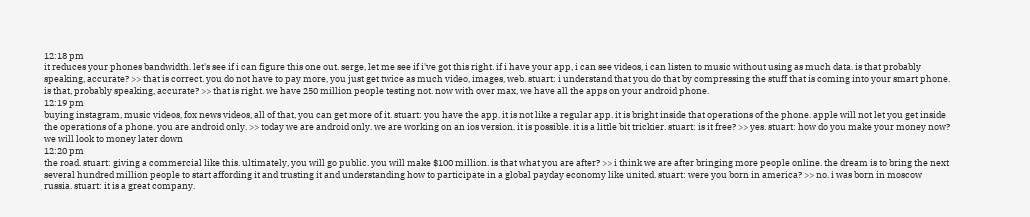12:18 pm
it reduces your phones bandwidth. let's see if i can figure this one out. serge, let me see if i've got this right. if i have your app, i can see videos, i can listen to music without using as much data. is that probably speaking, accurate? >> that is correct. you do not have to pay more, you just get twice as much video, images, web. stuart: i understand that you do that by compressing the stuff that is coming into your smart phone. is that, probably speaking, accurate? >> that is right. we have 250 million people testing not. now with over max, we have all the apps on your android phone.
12:19 pm
buying instagram, music videos, fox news videos, all of that, you can get more of it. stuart: you have the app. it is not like a regular app. it is bright inside that operations of the phone. apple will not let you get inside the operations of a phone. you are android only. >> today we are android only. we are working on an ios version. it is possible. it is a little bit trickier. stuart: is it free? >> yes. stuart: how do you make your money now? we will look to money later down
12:20 pm
the road. stuart: giving a commercial like this. ultimately, you will go public. you will make $100 million. is that what you are after? >> i think we are after bringing more people online. the dream is to bring the next several hundred million people to start affording it and trusting it and understanding how to participate in a global payday economy like united. stuart: were you born in america? >> no. i was born in moscow russia. stuart: it is a great company.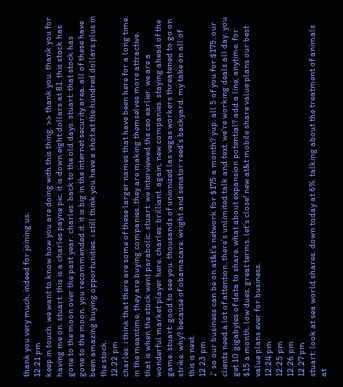thank you very much, indeed for joining us.
12:21 pm
keep in touch. we want to know how you are doing with this thing. >> thank you. thank you for having me on. stuart: this is a charles payne pic. it is down eight dollars at 81. this stock has gone to the moon over the past year. charles: back to the old days. stuart: that stock has gone to the moon. you recommended it. it is big in the internet security area. all of these have been amazing buying opportunities. i still think you have a shot at the hundred dollars plus in the stock.
12:22 pm
charles: i think that there are some of these larger names that have been here for a long time. in the meantime, they are buying companies. they are making themselves more attractive. that is when the stock went parabolic. stuart: we interviewed the ceo earlier. we are a wonderful market player here. charles: brilliant. again, new companies. staying ahead of the game. stuart: good to see you. thousands of unionized las vegas workers threatened to go on strike. why? because of obamacare. wright and senator reed's backyard. my take on all of this is next.
12:23 pm
♪ so our business can be on at&t's network for $175 a month? yup. all 5 of you for $175. our clients need a lot of attention. there's unlimited talk and text. we're working deals all day. you get 10 gigabytes of data to share. what about expansion potential? add a line, anytime, for $15 a month. low dues, great terms. let's close! new at&t mobile share value plans our best value plans ever for business.
12:24 pm
12:25 pm
12:26 pm
12:27 pm
stuart: look at sea world shares. down today at 6%. talking about the treatment of animals at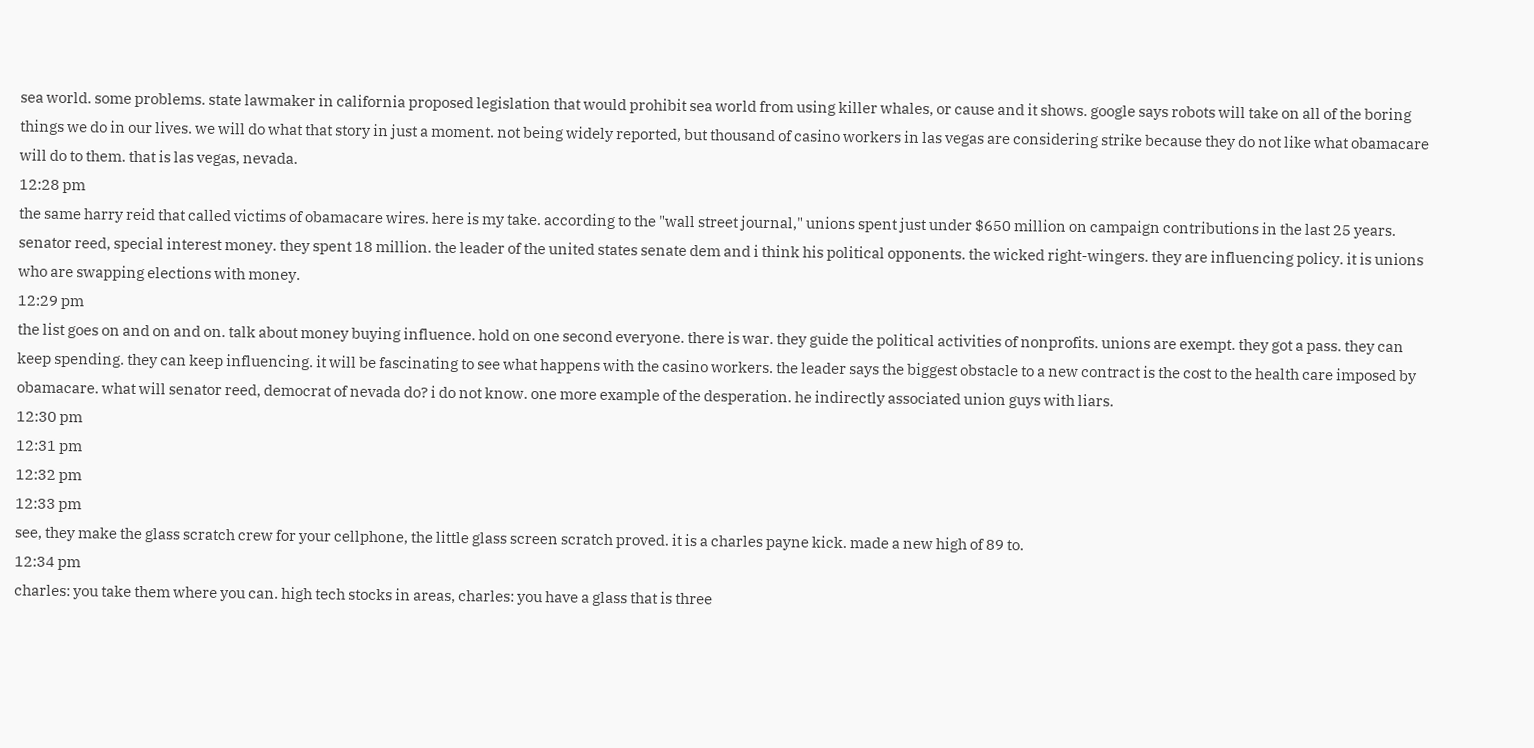sea world. some problems. state lawmaker in california proposed legislation that would prohibit sea world from using killer whales, or cause and it shows. google says robots will take on all of the boring things we do in our lives. we will do what that story in just a moment. not being widely reported, but thousand of casino workers in las vegas are considering strike because they do not like what obamacare will do to them. that is las vegas, nevada.
12:28 pm
the same harry reid that called victims of obamacare wires. here is my take. according to the "wall street journal," unions spent just under $650 million on campaign contributions in the last 25 years. senator reed, special interest money. they spent 18 million. the leader of the united states senate dem and i think his political opponents. the wicked right-wingers. they are influencing policy. it is unions who are swapping elections with money.
12:29 pm
the list goes on and on and on. talk about money buying influence. hold on one second everyone. there is war. they guide the political activities of nonprofits. unions are exempt. they got a pass. they can keep spending. they can keep influencing. it will be fascinating to see what happens with the casino workers. the leader says the biggest obstacle to a new contract is the cost to the health care imposed by obamacare. what will senator reed, democrat of nevada do? i do not know. one more example of the desperation. he indirectly associated union guys with liars.
12:30 pm
12:31 pm
12:32 pm
12:33 pm
see, they make the glass scratch crew for your cellphone, the little glass screen scratch proved. it is a charles payne kick. made a new high of 89 to.
12:34 pm
charles: you take them where you can. high tech stocks in areas, charles: you have a glass that is three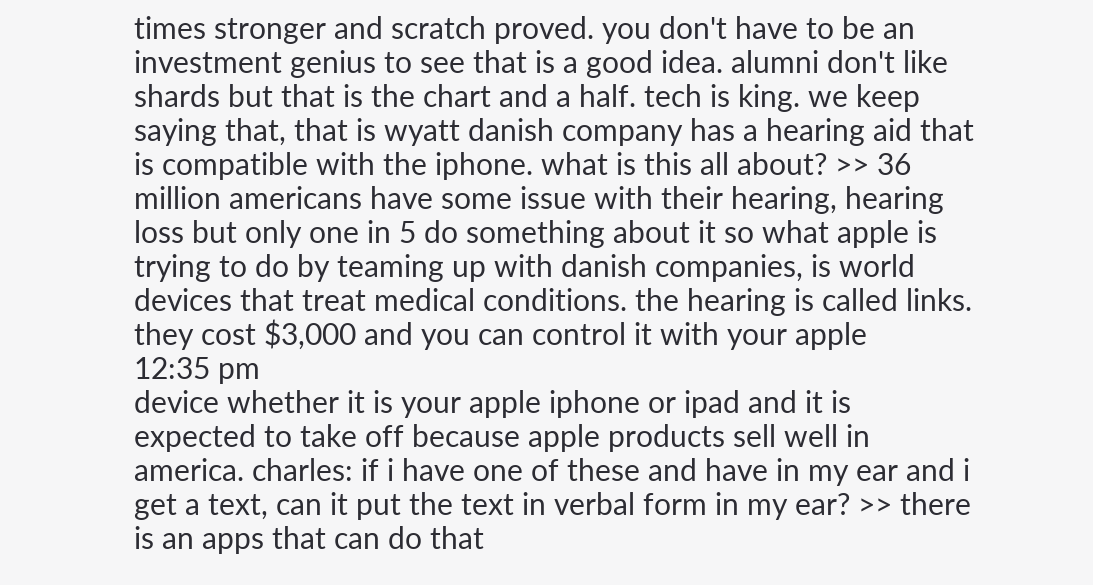times stronger and scratch proved. you don't have to be an investment genius to see that is a good idea. alumni don't like shards but that is the chart and a half. tech is king. we keep saying that, that is wyatt danish company has a hearing aid that is compatible with the iphone. what is this all about? >> 36 million americans have some issue with their hearing, hearing loss but only one in 5 do something about it so what apple is trying to do by teaming up with danish companies, is world devices that treat medical conditions. the hearing is called links. they cost $3,000 and you can control it with your apple
12:35 pm
device whether it is your apple iphone or ipad and it is expected to take off because apple products sell well in america. charles: if i have one of these and have in my ear and i get a text, can it put the text in verbal form in my ear? >> there is an apps that can do that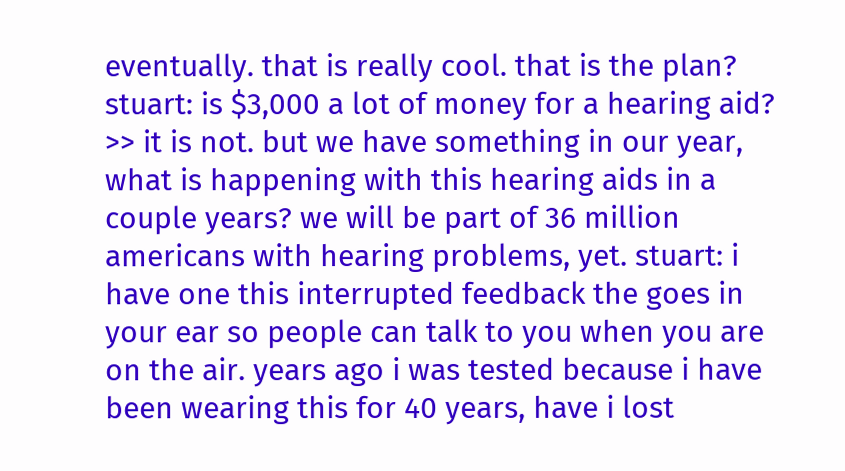eventually. that is really cool. that is the plan? stuart: is $3,000 a lot of money for a hearing aid? >> it is not. but we have something in our year, what is happening with this hearing aids in a couple years? we will be part of 36 million americans with hearing problems, yet. stuart: i have one this interrupted feedback the goes in your ear so people can talk to you when you are on the air. years ago i was tested because i have been wearing this for 40 years, have i lost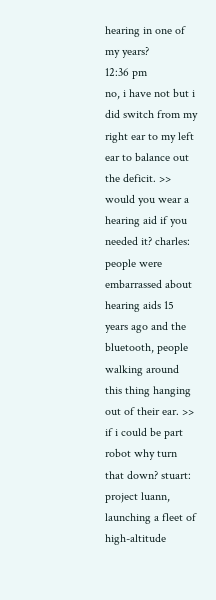hearing in one of my years?
12:36 pm
no, i have not but i did switch from my right ear to my left ear to balance out the deficit. >> would you wear a hearing aid if you needed it? charles: people were embarrassed about hearing aids 15 years ago and the bluetooth, people walking around this thing hanging out of their ear. >> if i could be part robot why turn that down? stuart: project luann, launching a fleet of high-altitude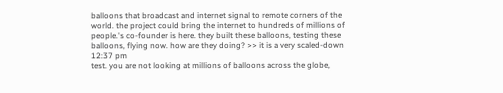balloons that broadcast and internet signal to remote corners of the world. the project could bring the internet to hundreds of millions of people.'s co-founder is here. they built these balloons, testing these balloons, flying now. how are they doing? >> it is a very scaled-down
12:37 pm
test. you are not looking at millions of balloons across the globe,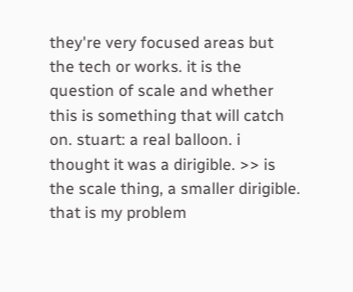they're very focused areas but the tech or works. it is the question of scale and whether this is something that will catch on. stuart: a real balloon. i thought it was a dirigible. >> is the scale thing, a smaller dirigible. that is my problem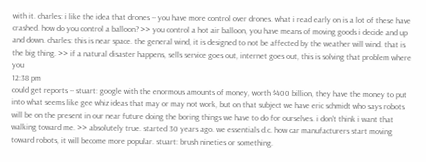with it. charles: i like the idea that drones -- you have more control over drones. what i read early on is a lot of these have crashed. how do you control a balloon? >> you control a hot air balloon, you have means of moving goods i decide and up and down. charles: this is near space. the general wind, it is designed to not be affected by the weather will wind. that is the big thing. >> if a natural disaster happens, sells service goes out, internet goes out, this is solving that problem where you
12:38 pm
could get reports -- stuart: google with the enormous amounts of money, worth $400 billion, they have the money to put into what seems like gee whiz ideas that may or may not work, but on that subject we have eric schmidt who says robots will be on the present in our near future doing the boring things we have to do for ourselves. i don't think i want that walking toward me. >> absolutely true. started 30 years ago. we essentials d.c. how car manufacturers start moving toward robots, it will become more popular. stuart: brush nineties or something.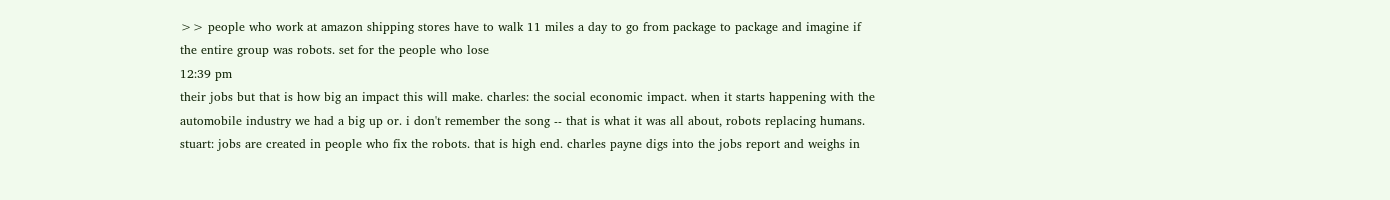>> people who work at amazon shipping stores have to walk 11 miles a day to go from package to package and imagine if the entire group was robots. set for the people who lose
12:39 pm
their jobs but that is how big an impact this will make. charles: the social economic impact. when it starts happening with the automobile industry we had a big up or. i don't remember the song -- that is what it was all about, robots replacing humans. stuart: jobs are created in people who fix the robots. that is high end. charles payne digs into the jobs report and weighs in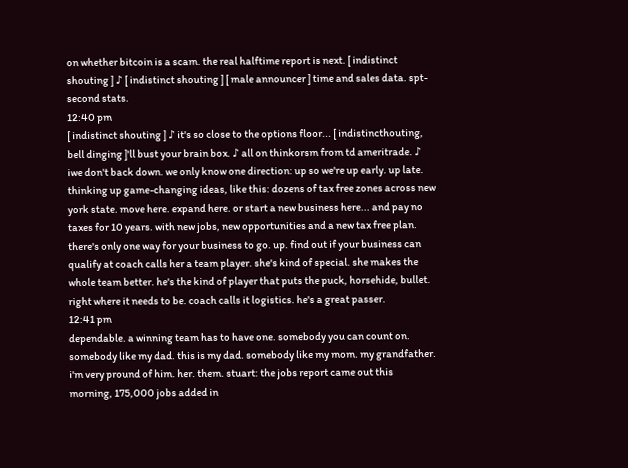on whether bitcoin is a scam. the real halftime report is next. [ indistinct shouting ] ♪ [ indistinct shouting ] [ male announcer ] time and sales data. spt-second stats.
12:40 pm
[ indistinct shouting ] ♪ it's so close to the options floor... [ indistincthouting, bell dinging ]'ll bust your brain box. ♪ all on thinkorsm from td ameritrade. ♪ iwe don't back down. we only know one direction: up so we're up early. up late. thinking up game-changing ideas, like this: dozens of tax free zones across new york state. move here. expand here. or start a new business here... and pay no taxes for 10 years. with new jobs, new opportunities and a new tax free plan. there's only one way for your business to go. up. find out if your business can qualify at coach calls her a team player. she's kind of special. she makes the whole team better. he's the kind of player that puts the puck, horsehide, bullet. right where it needs to be. coach calls it logistics. he's a great passer.
12:41 pm
dependable. a winning team has to have one. somebody you can count on. somebody like my dad. this is my dad. somebody like my mom. my grandfather. i'm very pround of him. her. them. stuart: the jobs report came out this morning, 175,000 jobs added in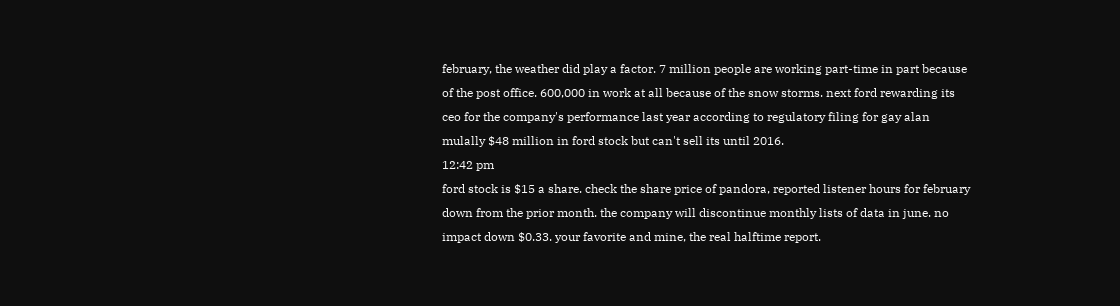february, the weather did play a factor. 7 million people are working part-time in part because of the post office. 600,000 in work at all because of the snow storms. next ford rewarding its ceo for the company's performance last year according to regulatory filing for gay alan mulally $48 million in ford stock but can't sell its until 2016.
12:42 pm
ford stock is $15 a share. check the share price of pandora, reported listener hours for february down from the prior month. the company will discontinue monthly lists of data in june. no impact down $0.33. your favorite and mine, the real halftime report.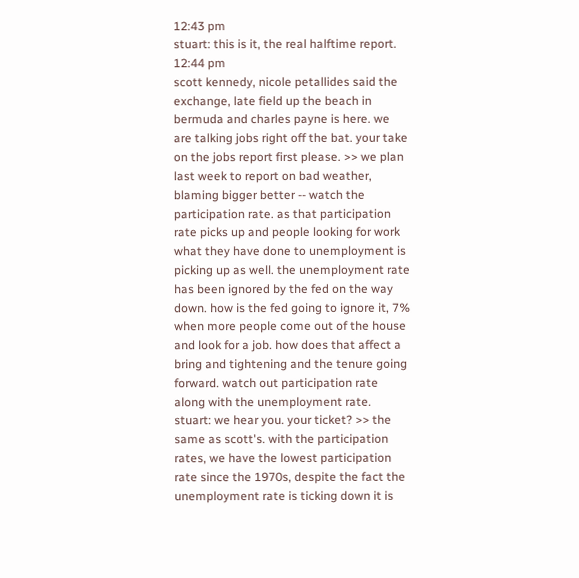12:43 pm
stuart: this is it, the real halftime report.
12:44 pm
scott kennedy, nicole petallides said the exchange, late field up the beach in bermuda and charles payne is here. we are talking jobs right off the bat. your take on the jobs report first please. >> we plan last week to report on bad weather, blaming bigger better -- watch the participation rate. as that participation rate picks up and people looking for work what they have done to unemployment is picking up as well. the unemployment rate has been ignored by the fed on the way down. how is the fed going to ignore it, 7% when more people come out of the house and look for a job. how does that affect a bring and tightening and the tenure going forward. watch out participation rate along with the unemployment rate. stuart: we hear you. your ticket? >> the same as scott's. with the participation rates, we have the lowest participation rate since the 1970s, despite the fact the unemployment rate is ticking down it is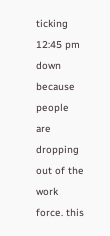ticking
12:45 pm
down because people are dropping out of the work force. this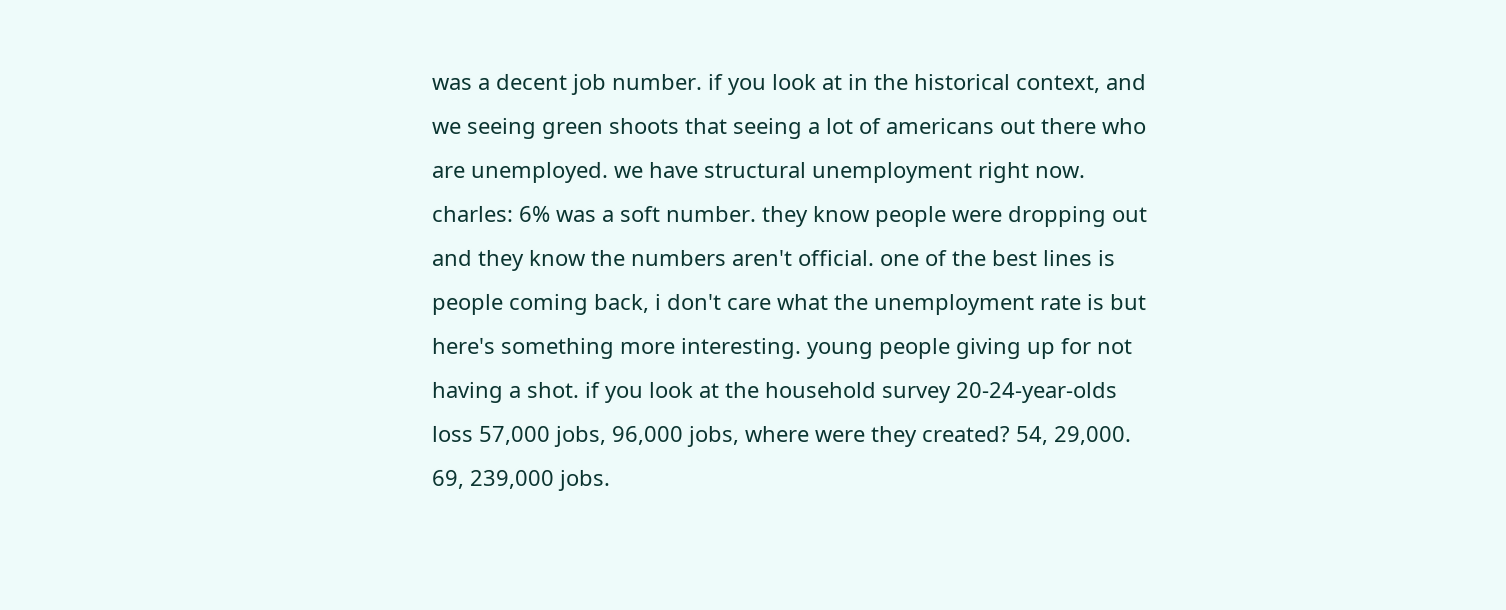was a decent job number. if you look at in the historical context, and we seeing green shoots that seeing a lot of americans out there who are unemployed. we have structural unemployment right now. charles: 6% was a soft number. they know people were dropping out and they know the numbers aren't official. one of the best lines is people coming back, i don't care what the unemployment rate is but here's something more interesting. young people giving up for not having a shot. if you look at the household survey 20-24-year-olds loss 57,000 jobs, 96,000 jobs, where were they created? 54, 29,000. 69, 239,000 jobs.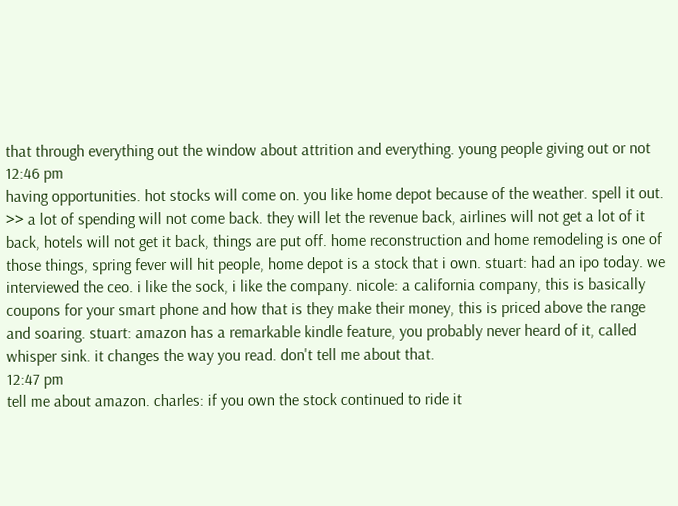that through everything out the window about attrition and everything. young people giving out or not
12:46 pm
having opportunities. hot stocks will come on. you like home depot because of the weather. spell it out. >> a lot of spending will not come back. they will let the revenue back, airlines will not get a lot of it back, hotels will not get it back, things are put off. home reconstruction and home remodeling is one of those things, spring fever will hit people, home depot is a stock that i own. stuart: had an ipo today. we interviewed the ceo. i like the sock, i like the company. nicole: a california company, this is basically coupons for your smart phone and how that is they make their money, this is priced above the range and soaring. stuart: amazon has a remarkable kindle feature, you probably never heard of it, called whisper sink. it changes the way you read. don't tell me about that.
12:47 pm
tell me about amazon. charles: if you own the stock continued to ride it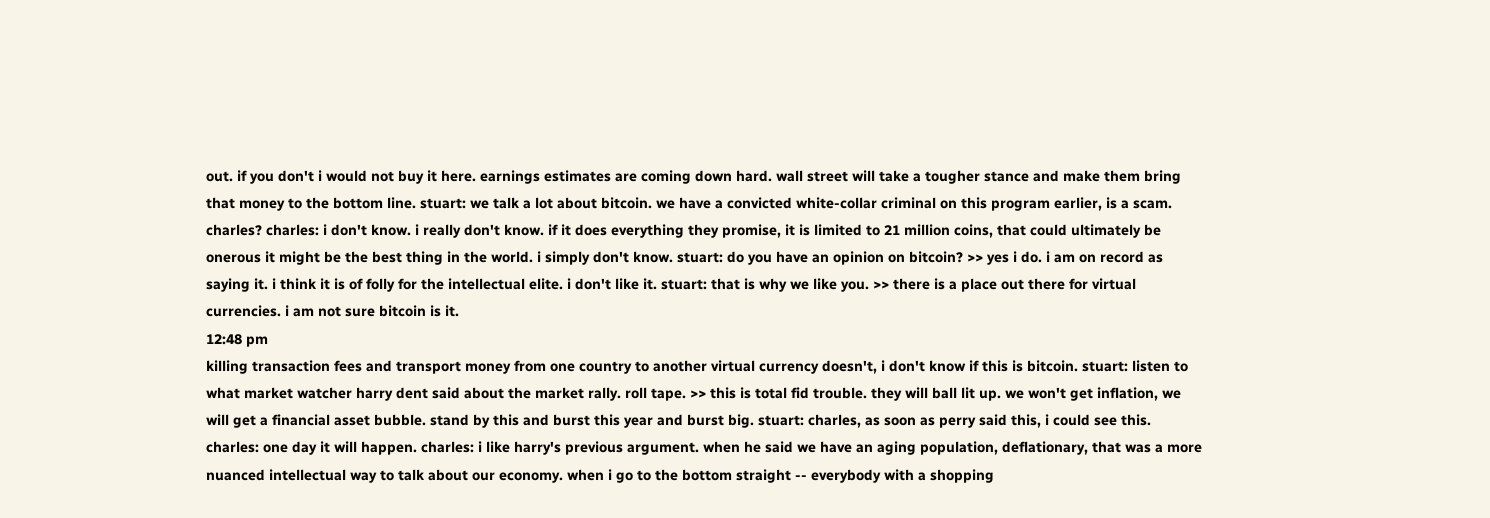out. if you don't i would not buy it here. earnings estimates are coming down hard. wall street will take a tougher stance and make them bring that money to the bottom line. stuart: we talk a lot about bitcoin. we have a convicted white-collar criminal on this program earlier, is a scam. charles? charles: i don't know. i really don't know. if it does everything they promise, it is limited to 21 million coins, that could ultimately be onerous it might be the best thing in the world. i simply don't know. stuart: do you have an opinion on bitcoin? >> yes i do. i am on record as saying it. i think it is of folly for the intellectual elite. i don't like it. stuart: that is why we like you. >> there is a place out there for virtual currencies. i am not sure bitcoin is it.
12:48 pm
killing transaction fees and transport money from one country to another virtual currency doesn't, i don't know if this is bitcoin. stuart: listen to what market watcher harry dent said about the market rally. roll tape. >> this is total fid trouble. they will ball lit up. we won't get inflation, we will get a financial asset bubble. stand by this and burst this year and burst big. stuart: charles, as soon as perry said this, i could see this. charles: one day it will happen. charles: i like harry's previous argument. when he said we have an aging population, deflationary, that was a more nuanced intellectual way to talk about our economy. when i go to the bottom straight -- everybody with a shopping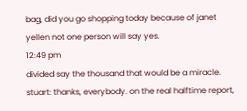bag, did you go shopping today because of janet yellen not one person will say yes.
12:49 pm
divided say the thousand that would be a miracle. stuart: thanks, everybody. on the real halftime report,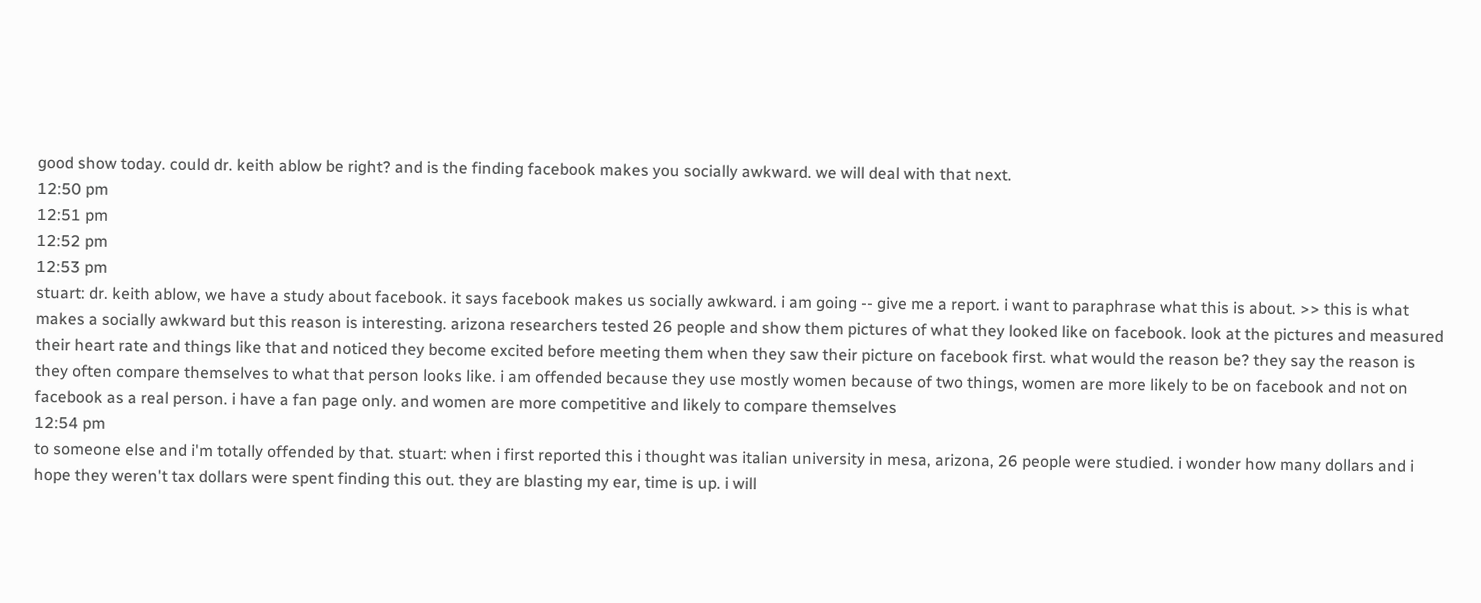good show today. could dr. keith ablow be right? and is the finding facebook makes you socially awkward. we will deal with that next.
12:50 pm
12:51 pm
12:52 pm
12:53 pm
stuart: dr. keith ablow, we have a study about facebook. it says facebook makes us socially awkward. i am going -- give me a report. i want to paraphrase what this is about. >> this is what makes a socially awkward but this reason is interesting. arizona researchers tested 26 people and show them pictures of what they looked like on facebook. look at the pictures and measured their heart rate and things like that and noticed they become excited before meeting them when they saw their picture on facebook first. what would the reason be? they say the reason is they often compare themselves to what that person looks like. i am offended because they use mostly women because of two things, women are more likely to be on facebook and not on facebook as a real person. i have a fan page only. and women are more competitive and likely to compare themselves
12:54 pm
to someone else and i'm totally offended by that. stuart: when i first reported this i thought was italian university in mesa, arizona, 26 people were studied. i wonder how many dollars and i hope they weren't tax dollars were spent finding this out. they are blasting my ear, time is up. i will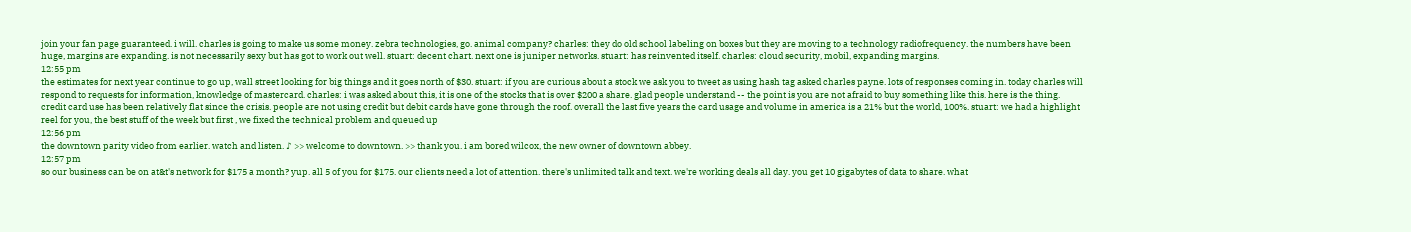join your fan page guaranteed. i will. charles is going to make us some money. zebra technologies, go. animal company? charles: they do old school labeling on boxes but they are moving to a technology radiofrequency. the numbers have been huge, margins are expanding. is not necessarily sexy but has got to work out well. stuart: decent chart. next one is juniper networks. stuart: has reinvented itself. charles: cloud security, mobil, expanding margins.
12:55 pm
the estimates for next year continue to go up, wall street looking for big things and it goes north of $30. stuart: if you are curious about a stock we ask you to tweet as using hash tag asked charles payne. lots of responses coming in. today charles will respond to requests for information, knowledge of mastercard. charles: i was asked about this, it is one of the stocks that is over $200 a share. glad people understand -- the point is you are not afraid to buy something like this. here is the thing. credit card use has been relatively flat since the crisis. people are not using credit but debit cards have gone through the roof. overall the last five years the card usage and volume in america is a 21% but the world, 100%. stuart: we had a highlight reel for you, the best stuff of the week but first , we fixed the technical problem and queued up
12:56 pm
the downtown parity video from earlier. watch and listen. ♪ >> welcome to downtown. >> thank you. i am bored wilcox, the new owner of downtown abbey.
12:57 pm
so our business can be on at&t's network for $175 a month? yup. all 5 of you for $175. our clients need a lot of attention. there's unlimited talk and text. we're working deals all day. you get 10 gigabytes of data to share. what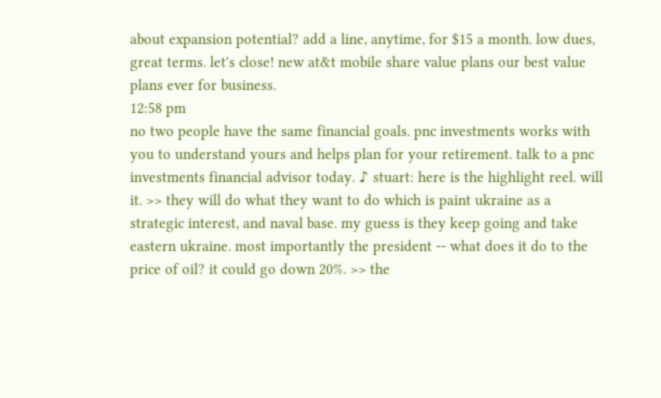about expansion potential? add a line, anytime, for $15 a month. low dues, great terms. let's close! new at&t mobile share value plans our best value plans ever for business.
12:58 pm
no two people have the same financial goals. pnc investments works with you to understand yours and helps plan for your retirement. talk to a pnc investments financial advisor today. ♪ stuart: here is the highlight reel. will it. >> they will do what they want to do which is paint ukraine as a strategic interest, and naval base. my guess is they keep going and take eastern ukraine. most importantly the president -- what does it do to the price of oil? it could go down 20%. >> the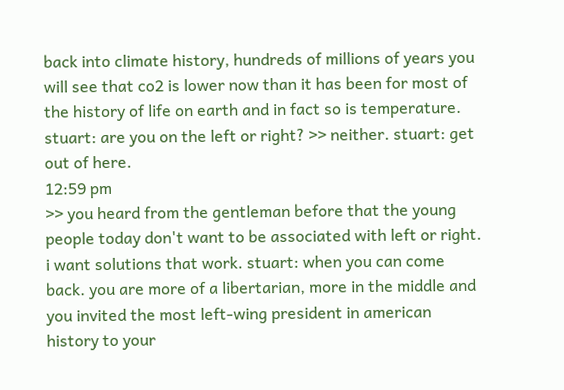back into climate history, hundreds of millions of years you will see that co2 is lower now than it has been for most of the history of life on earth and in fact so is temperature. stuart: are you on the left or right? >> neither. stuart: get out of here.
12:59 pm
>> you heard from the gentleman before that the young people today don't want to be associated with left or right. i want solutions that work. stuart: when you can come back. you are more of a libertarian, more in the middle and you invited the most left-wing president in american history to your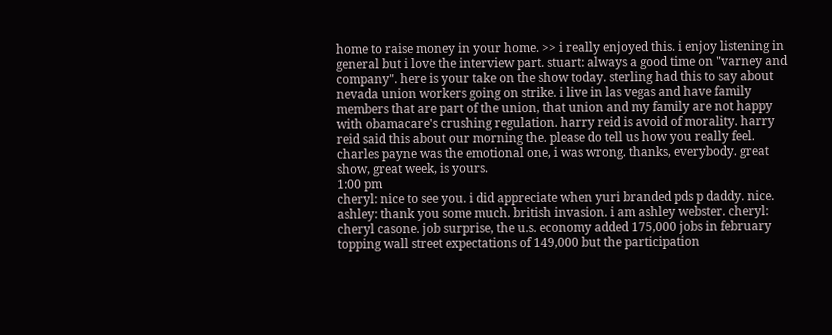home to raise money in your home. >> i really enjoyed this. i enjoy listening in general but i love the interview part. stuart: always a good time on "varney and company". here is your take on the show today. sterling had this to say about nevada union workers going on strike. i live in las vegas and have family members that are part of the union, that union and my family are not happy with obamacare's crushing regulation. harry reid is avoid of morality. harry reid said this about our morning the. please do tell us how you really feel. charles payne was the emotional one, i was wrong. thanks, everybody. great show, great week, is yours.
1:00 pm
cheryl: nice to see you. i did appreciate when yuri branded pds p daddy. nice. ashley: thank you some much. british invasion. i am ashley webster. cheryl: cheryl casone. job surprise, the u.s. economy added 175,000 jobs in february topping wall street expectations of 149,000 but the participation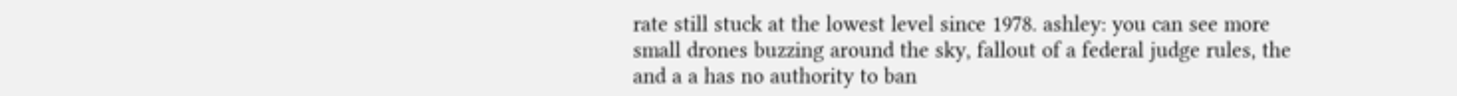rate still stuck at the lowest level since 1978. ashley: you can see more small drones buzzing around the sky, fallout of a federal judge rules, the and a a has no authority to ban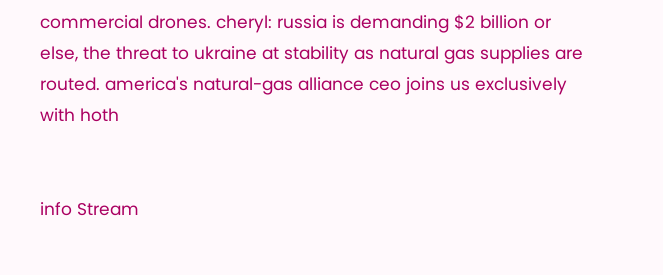commercial drones. cheryl: russia is demanding $2 billion or else, the threat to ukraine at stability as natural gas supplies are routed. america's natural-gas alliance ceo joins us exclusively with hoth


info Stream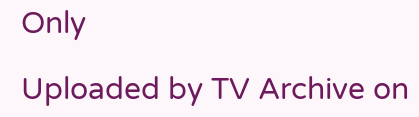Only

Uploaded by TV Archive on